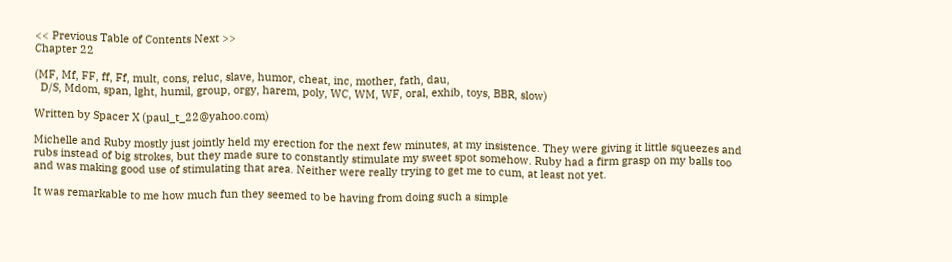<< Previous Table of Contents Next >>
Chapter 22

(MF, Mf, FF, ff, Ff, mult, cons, reluc, slave, humor, cheat, inc, mother, fath, dau,
  D/S, Mdom, span, lght, humil, group, orgy, harem, poly, WC, WM, WF, oral, exhib, toys, BBR, slow)

Written by Spacer X (paul_t_22@yahoo.com)

Michelle and Ruby mostly just jointly held my erection for the next few minutes, at my insistence. They were giving it little squeezes and rubs instead of big strokes, but they made sure to constantly stimulate my sweet spot somehow. Ruby had a firm grasp on my balls too and was making good use of stimulating that area. Neither were really trying to get me to cum, at least not yet.

It was remarkable to me how much fun they seemed to be having from doing such a simple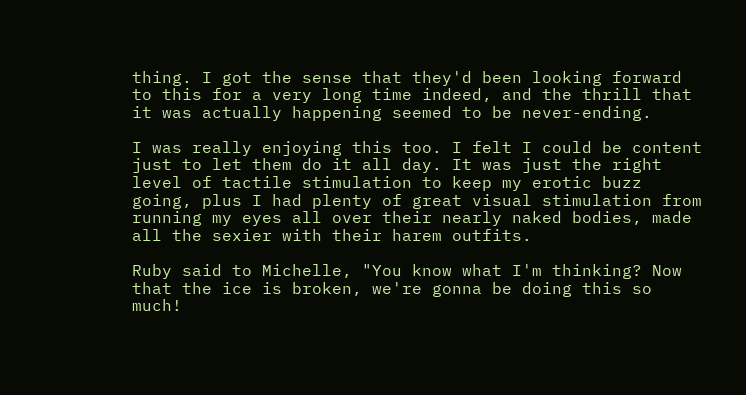thing. I got the sense that they'd been looking forward to this for a very long time indeed, and the thrill that it was actually happening seemed to be never-ending.

I was really enjoying this too. I felt I could be content just to let them do it all day. It was just the right level of tactile stimulation to keep my erotic buzz going, plus I had plenty of great visual stimulation from running my eyes all over their nearly naked bodies, made all the sexier with their harem outfits.

Ruby said to Michelle, "You know what I'm thinking? Now that the ice is broken, we're gonna be doing this so much!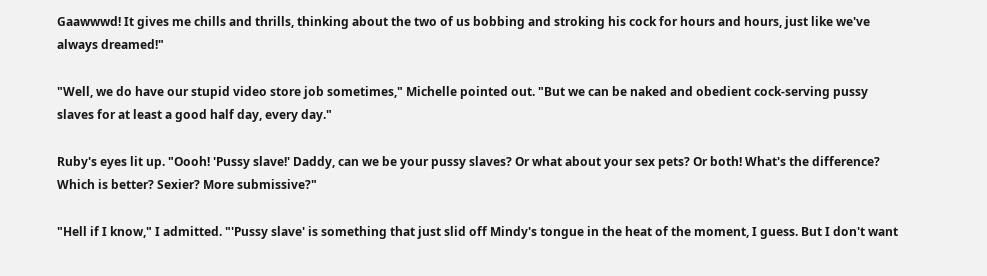Gaawwwd! It gives me chills and thrills, thinking about the two of us bobbing and stroking his cock for hours and hours, just like we've always dreamed!"

"Well, we do have our stupid video store job sometimes," Michelle pointed out. "But we can be naked and obedient cock-serving pussy slaves for at least a good half day, every day."

Ruby's eyes lit up. "Oooh! 'Pussy slave!' Daddy, can we be your pussy slaves? Or what about your sex pets? Or both! What's the difference? Which is better? Sexier? More submissive?"

"Hell if I know," I admitted. "'Pussy slave' is something that just slid off Mindy's tongue in the heat of the moment, I guess. But I don't want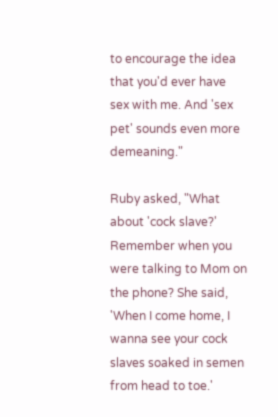to encourage the idea that you'd ever have sex with me. And 'sex pet' sounds even more demeaning."

Ruby asked, "What about 'cock slave?' Remember when you were talking to Mom on the phone? She said, 'When I come home, I wanna see your cock slaves soaked in semen from head to toe.'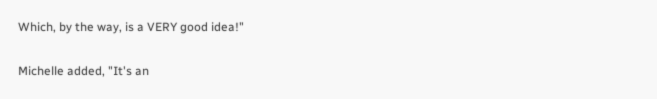Which, by the way, is a VERY good idea!"

Michelle added, "It's an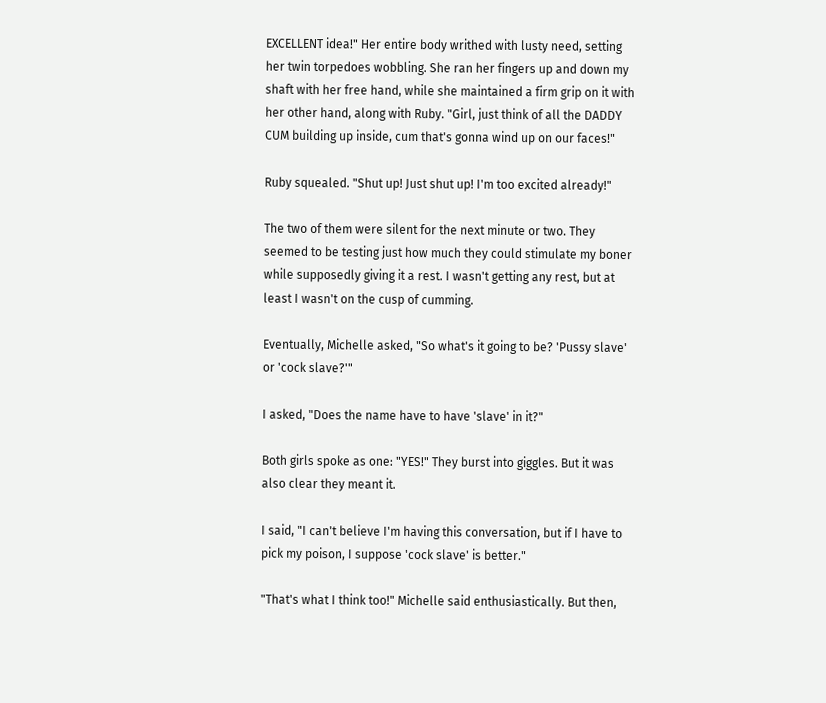EXCELLENT idea!" Her entire body writhed with lusty need, setting her twin torpedoes wobbling. She ran her fingers up and down my shaft with her free hand, while she maintained a firm grip on it with her other hand, along with Ruby. "Girl, just think of all the DADDY CUM building up inside, cum that's gonna wind up on our faces!"

Ruby squealed. "Shut up! Just shut up! I'm too excited already!"

The two of them were silent for the next minute or two. They seemed to be testing just how much they could stimulate my boner while supposedly giving it a rest. I wasn't getting any rest, but at least I wasn't on the cusp of cumming.

Eventually, Michelle asked, "So what's it going to be? 'Pussy slave' or 'cock slave?'"

I asked, "Does the name have to have 'slave' in it?"

Both girls spoke as one: "YES!" They burst into giggles. But it was also clear they meant it.

I said, "I can't believe I'm having this conversation, but if I have to pick my poison, I suppose 'cock slave' is better."

"That's what I think too!" Michelle said enthusiastically. But then,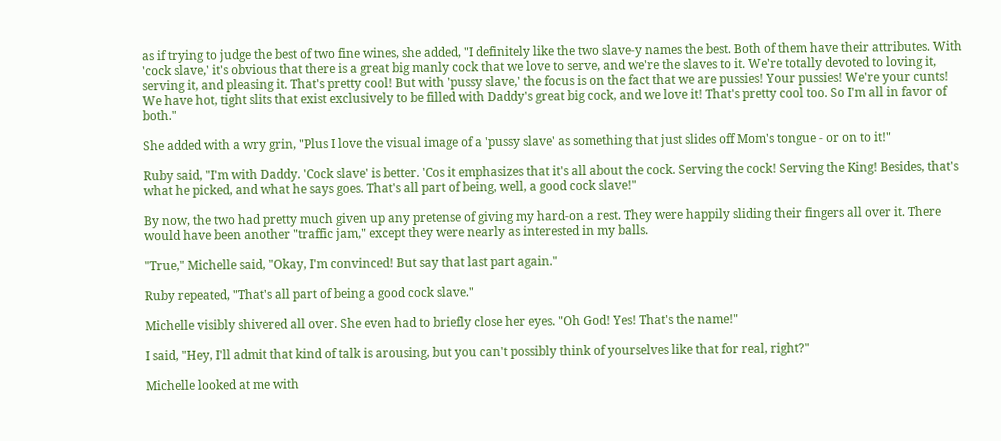as if trying to judge the best of two fine wines, she added, "I definitely like the two slave-y names the best. Both of them have their attributes. With 'cock slave,' it's obvious that there is a great big manly cock that we love to serve, and we're the slaves to it. We're totally devoted to loving it, serving it, and pleasing it. That's pretty cool! But with 'pussy slave,' the focus is on the fact that we are pussies! Your pussies! We're your cunts! We have hot, tight slits that exist exclusively to be filled with Daddy's great big cock, and we love it! That's pretty cool too. So I'm all in favor of both."

She added with a wry grin, "Plus I love the visual image of a 'pussy slave' as something that just slides off Mom's tongue - or on to it!"

Ruby said, "I'm with Daddy. 'Cock slave' is better. 'Cos it emphasizes that it's all about the cock. Serving the cock! Serving the King! Besides, that's what he picked, and what he says goes. That's all part of being, well, a good cock slave!"

By now, the two had pretty much given up any pretense of giving my hard-on a rest. They were happily sliding their fingers all over it. There would have been another "traffic jam," except they were nearly as interested in my balls.

"True," Michelle said, "Okay, I'm convinced! But say that last part again."

Ruby repeated, "That's all part of being a good cock slave."

Michelle visibly shivered all over. She even had to briefly close her eyes. "Oh God! Yes! That's the name!"

I said, "Hey, I'll admit that kind of talk is arousing, but you can't possibly think of yourselves like that for real, right?"

Michelle looked at me with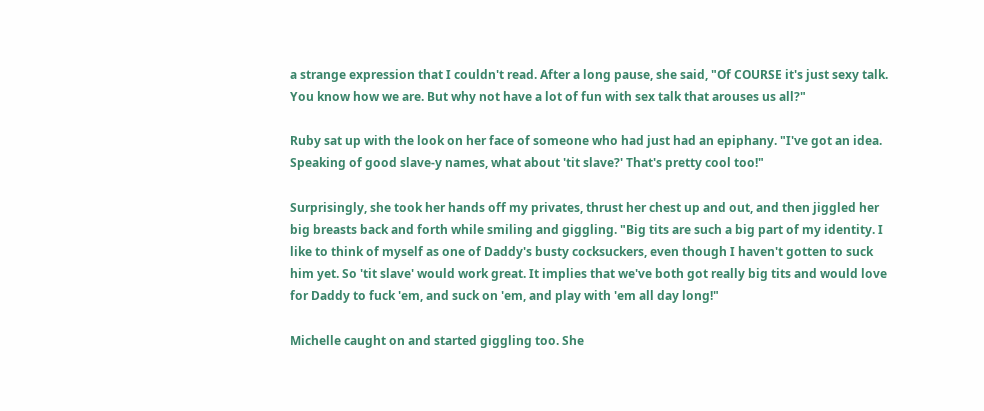a strange expression that I couldn't read. After a long pause, she said, "Of COURSE it's just sexy talk. You know how we are. But why not have a lot of fun with sex talk that arouses us all?"

Ruby sat up with the look on her face of someone who had just had an epiphany. "I've got an idea. Speaking of good slave-y names, what about 'tit slave?' That's pretty cool too!"

Surprisingly, she took her hands off my privates, thrust her chest up and out, and then jiggled her big breasts back and forth while smiling and giggling. "Big tits are such a big part of my identity. I like to think of myself as one of Daddy's busty cocksuckers, even though I haven't gotten to suck him yet. So 'tit slave' would work great. It implies that we've both got really big tits and would love for Daddy to fuck 'em, and suck on 'em, and play with 'em all day long!"

Michelle caught on and started giggling too. She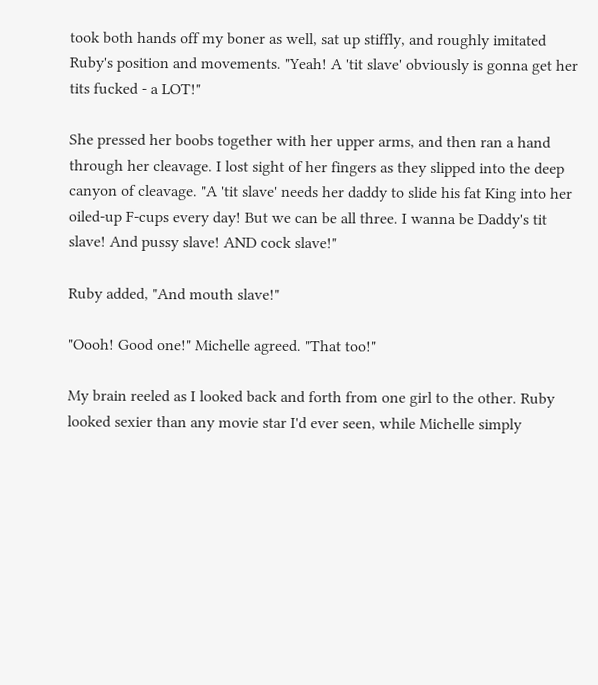took both hands off my boner as well, sat up stiffly, and roughly imitated Ruby's position and movements. "Yeah! A 'tit slave' obviously is gonna get her tits fucked - a LOT!"

She pressed her boobs together with her upper arms, and then ran a hand through her cleavage. I lost sight of her fingers as they slipped into the deep canyon of cleavage. "A 'tit slave' needs her daddy to slide his fat King into her oiled-up F-cups every day! But we can be all three. I wanna be Daddy's tit slave! And pussy slave! AND cock slave!"

Ruby added, "And mouth slave!"

"Oooh! Good one!" Michelle agreed. "That too!"

My brain reeled as I looked back and forth from one girl to the other. Ruby looked sexier than any movie star I'd ever seen, while Michelle simply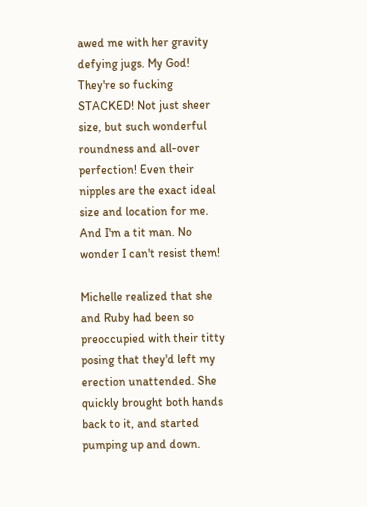awed me with her gravity defying jugs. My God! They're so fucking STACKED! Not just sheer size, but such wonderful roundness and all-over perfection! Even their nipples are the exact ideal size and location for me. And I'm a tit man. No wonder I can't resist them!

Michelle realized that she and Ruby had been so preoccupied with their titty posing that they'd left my erection unattended. She quickly brought both hands back to it, and started pumping up and down.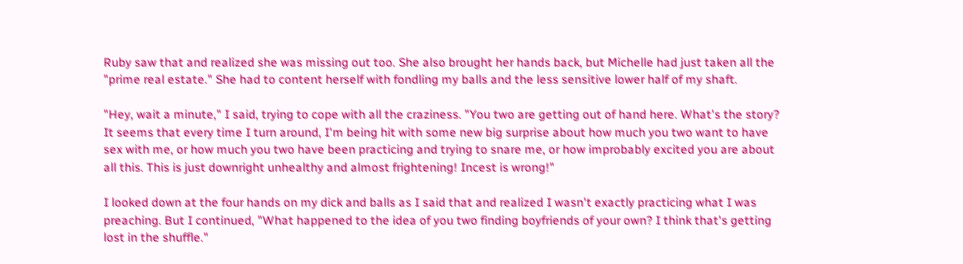Ruby saw that and realized she was missing out too. She also brought her hands back, but Michelle had just taken all the "prime real estate." She had to content herself with fondling my balls and the less sensitive lower half of my shaft.

"Hey, wait a minute," I said, trying to cope with all the craziness. "You two are getting out of hand here. What's the story? It seems that every time I turn around, I'm being hit with some new big surprise about how much you two want to have sex with me, or how much you two have been practicing and trying to snare me, or how improbably excited you are about all this. This is just downright unhealthy and almost frightening! Incest is wrong!"

I looked down at the four hands on my dick and balls as I said that and realized I wasn't exactly practicing what I was preaching. But I continued, "What happened to the idea of you two finding boyfriends of your own? I think that's getting lost in the shuffle."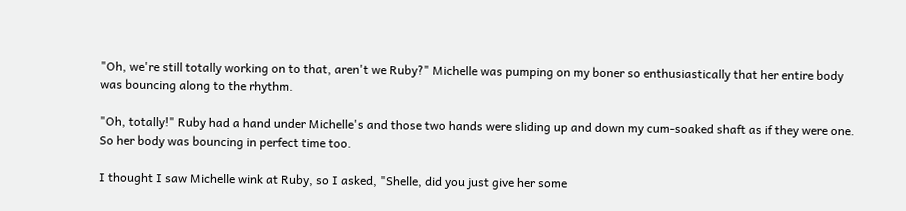"Oh, we're still totally working on to that, aren't we Ruby?" Michelle was pumping on my boner so enthusiastically that her entire body was bouncing along to the rhythm.

"Oh, totally!" Ruby had a hand under Michelle's and those two hands were sliding up and down my cum-soaked shaft as if they were one. So her body was bouncing in perfect time too.

I thought I saw Michelle wink at Ruby, so I asked, "Shelle, did you just give her some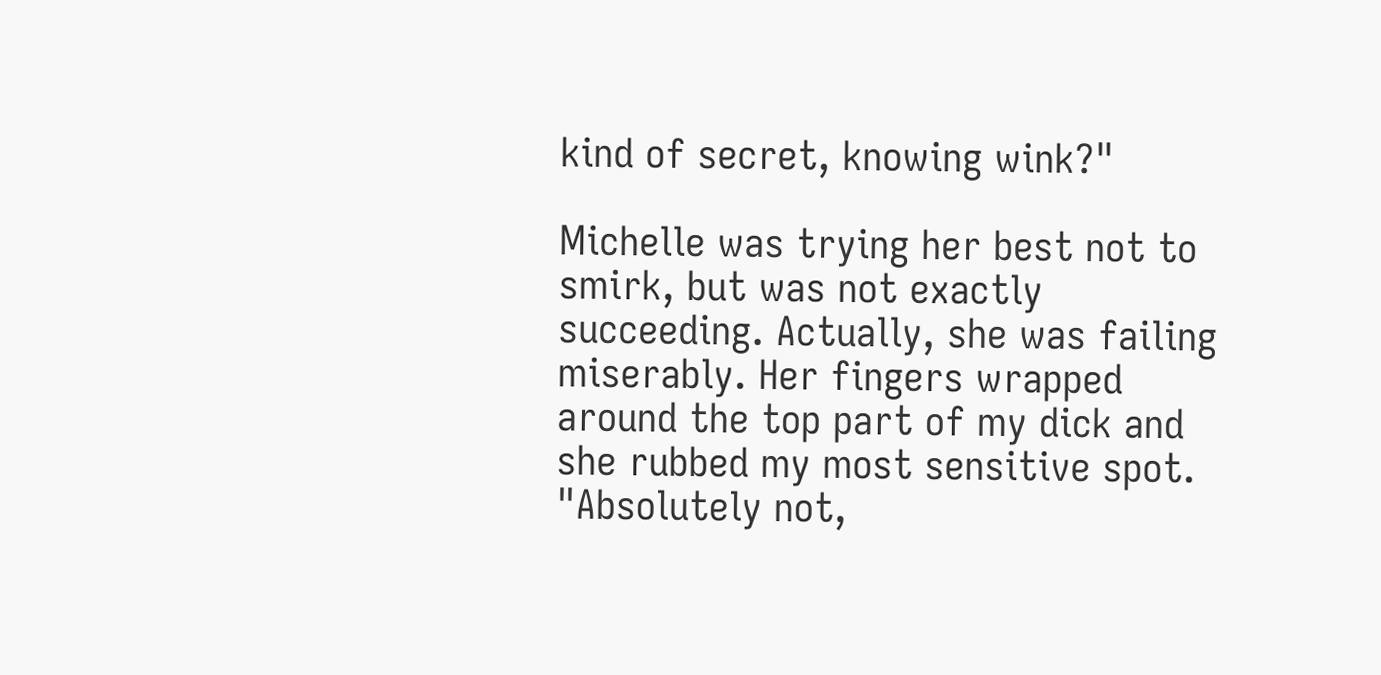kind of secret, knowing wink?"

Michelle was trying her best not to smirk, but was not exactly succeeding. Actually, she was failing miserably. Her fingers wrapped around the top part of my dick and she rubbed my most sensitive spot. "Absolutely not,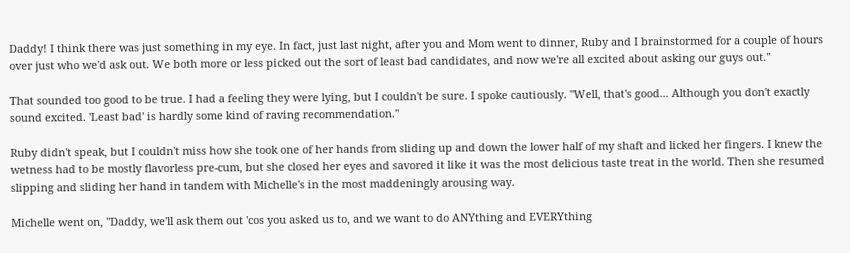Daddy! I think there was just something in my eye. In fact, just last night, after you and Mom went to dinner, Ruby and I brainstormed for a couple of hours over just who we'd ask out. We both more or less picked out the sort of least bad candidates, and now we're all excited about asking our guys out."

That sounded too good to be true. I had a feeling they were lying, but I couldn't be sure. I spoke cautiously. "Well, that's good... Although you don't exactly sound excited. 'Least bad' is hardly some kind of raving recommendation."

Ruby didn't speak, but I couldn't miss how she took one of her hands from sliding up and down the lower half of my shaft and licked her fingers. I knew the wetness had to be mostly flavorless pre-cum, but she closed her eyes and savored it like it was the most delicious taste treat in the world. Then she resumed slipping and sliding her hand in tandem with Michelle's in the most maddeningly arousing way.

Michelle went on, "Daddy, we'll ask them out 'cos you asked us to, and we want to do ANYthing and EVERYthing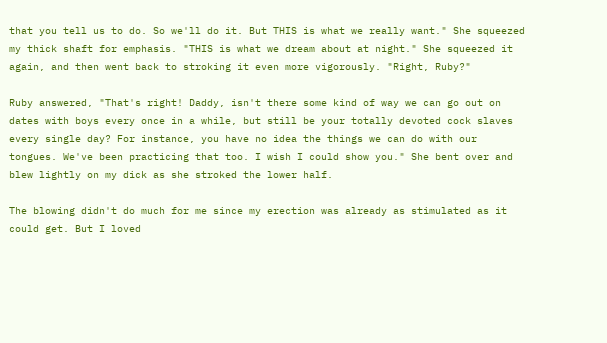that you tell us to do. So we'll do it. But THIS is what we really want." She squeezed my thick shaft for emphasis. "THIS is what we dream about at night." She squeezed it again, and then went back to stroking it even more vigorously. "Right, Ruby?"

Ruby answered, "That's right! Daddy, isn't there some kind of way we can go out on dates with boys every once in a while, but still be your totally devoted cock slaves every single day? For instance, you have no idea the things we can do with our tongues. We've been practicing that too. I wish I could show you." She bent over and blew lightly on my dick as she stroked the lower half.

The blowing didn't do much for me since my erection was already as stimulated as it could get. But I loved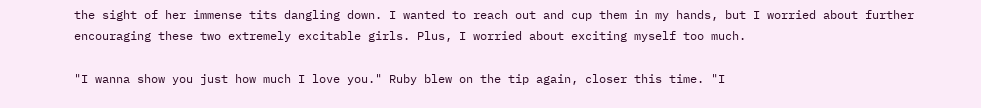the sight of her immense tits dangling down. I wanted to reach out and cup them in my hands, but I worried about further encouraging these two extremely excitable girls. Plus, I worried about exciting myself too much.

"I wanna show you just how much I love you." Ruby blew on the tip again, closer this time. "I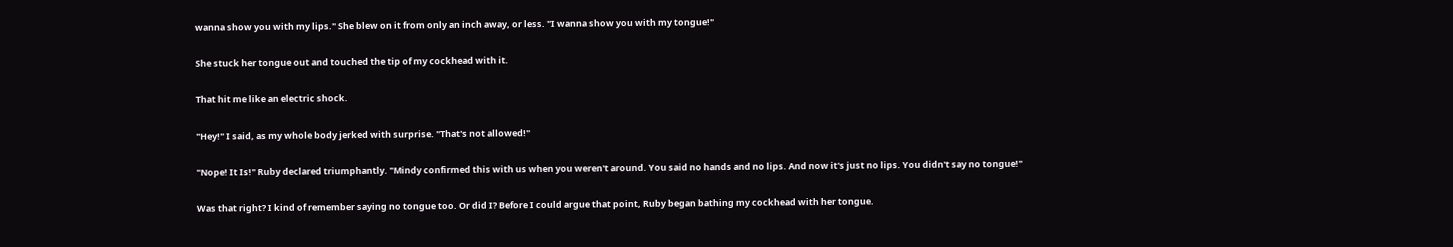wanna show you with my lips." She blew on it from only an inch away, or less. "I wanna show you with my tongue!"

She stuck her tongue out and touched the tip of my cockhead with it.

That hit me like an electric shock.

"Hey!" I said, as my whole body jerked with surprise. "That's not allowed!"

"Nope! It Is!" Ruby declared triumphantly. "Mindy confirmed this with us when you weren't around. You said no hands and no lips. And now it's just no lips. You didn't say no tongue!"

Was that right? I kind of remember saying no tongue too. Or did I? Before I could argue that point, Ruby began bathing my cockhead with her tongue.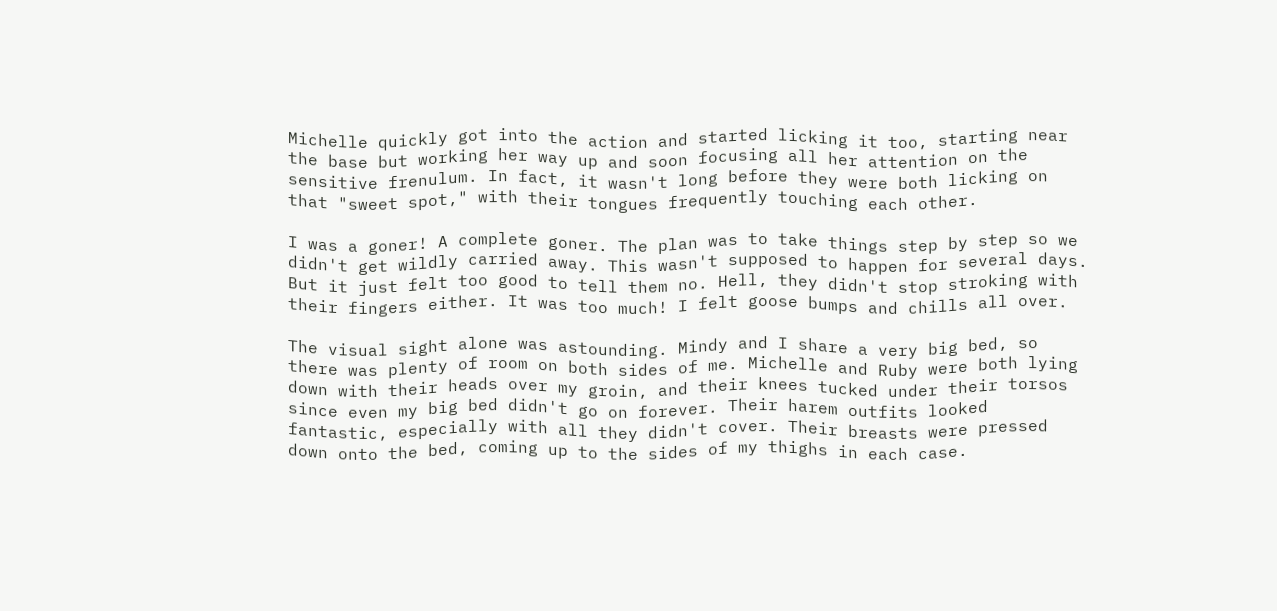Michelle quickly got into the action and started licking it too, starting near the base but working her way up and soon focusing all her attention on the sensitive frenulum. In fact, it wasn't long before they were both licking on that "sweet spot," with their tongues frequently touching each other.

I was a goner! A complete goner. The plan was to take things step by step so we didn't get wildly carried away. This wasn't supposed to happen for several days. But it just felt too good to tell them no. Hell, they didn't stop stroking with their fingers either. It was too much! I felt goose bumps and chills all over.

The visual sight alone was astounding. Mindy and I share a very big bed, so there was plenty of room on both sides of me. Michelle and Ruby were both lying down with their heads over my groin, and their knees tucked under their torsos since even my big bed didn't go on forever. Their harem outfits looked fantastic, especially with all they didn't cover. Their breasts were pressed down onto the bed, coming up to the sides of my thighs in each case.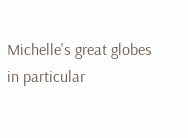Michelle's great globes in particular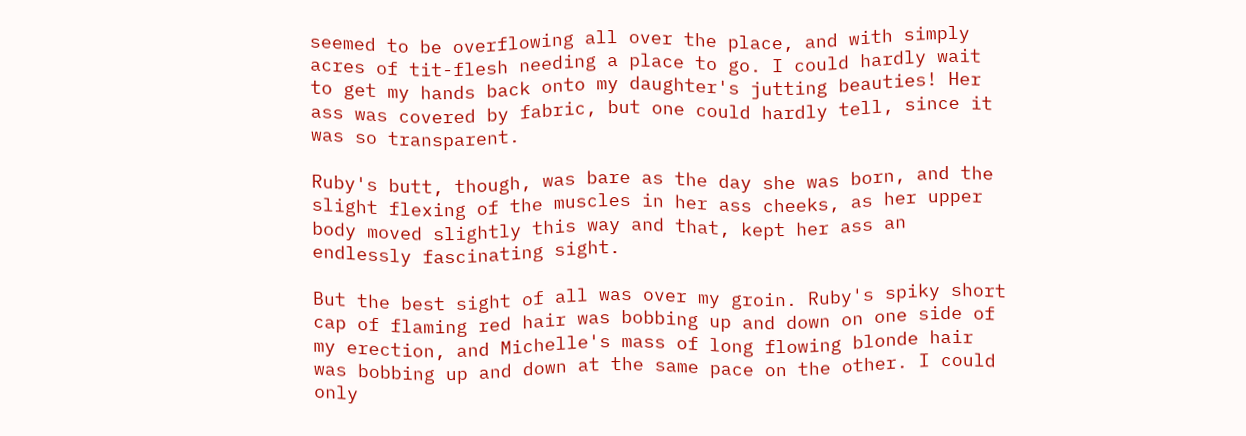seemed to be overflowing all over the place, and with simply acres of tit-flesh needing a place to go. I could hardly wait to get my hands back onto my daughter's jutting beauties! Her ass was covered by fabric, but one could hardly tell, since it was so transparent.

Ruby's butt, though, was bare as the day she was born, and the slight flexing of the muscles in her ass cheeks, as her upper body moved slightly this way and that, kept her ass an endlessly fascinating sight.

But the best sight of all was over my groin. Ruby's spiky short cap of flaming red hair was bobbing up and down on one side of my erection, and Michelle's mass of long flowing blonde hair was bobbing up and down at the same pace on the other. I could only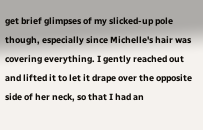get brief glimpses of my slicked-up pole though, especially since Michelle's hair was covering everything. I gently reached out and lifted it to let it drape over the opposite side of her neck, so that I had an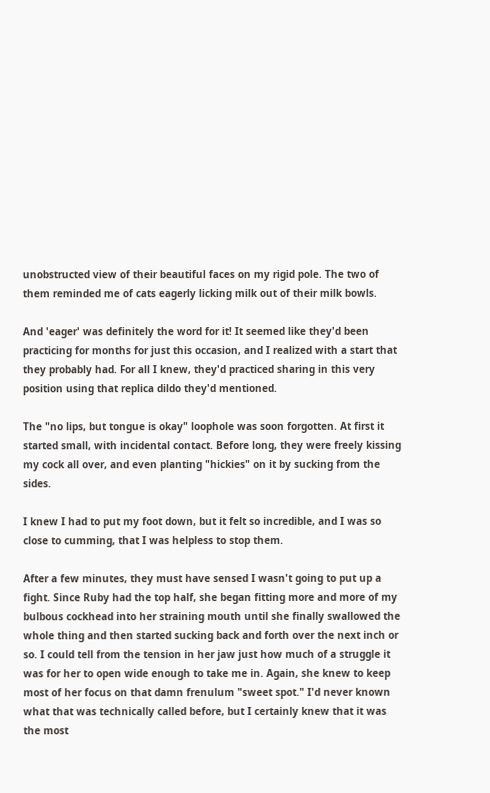unobstructed view of their beautiful faces on my rigid pole. The two of them reminded me of cats eagerly licking milk out of their milk bowls.

And 'eager' was definitely the word for it! It seemed like they'd been practicing for months for just this occasion, and I realized with a start that they probably had. For all I knew, they'd practiced sharing in this very position using that replica dildo they'd mentioned.

The "no lips, but tongue is okay" loophole was soon forgotten. At first it started small, with incidental contact. Before long, they were freely kissing my cock all over, and even planting "hickies" on it by sucking from the sides.

I knew I had to put my foot down, but it felt so incredible, and I was so close to cumming, that I was helpless to stop them.

After a few minutes, they must have sensed I wasn't going to put up a fight. Since Ruby had the top half, she began fitting more and more of my bulbous cockhead into her straining mouth until she finally swallowed the whole thing and then started sucking back and forth over the next inch or so. I could tell from the tension in her jaw just how much of a struggle it was for her to open wide enough to take me in. Again, she knew to keep most of her focus on that damn frenulum "sweet spot." I'd never known what that was technically called before, but I certainly knew that it was the most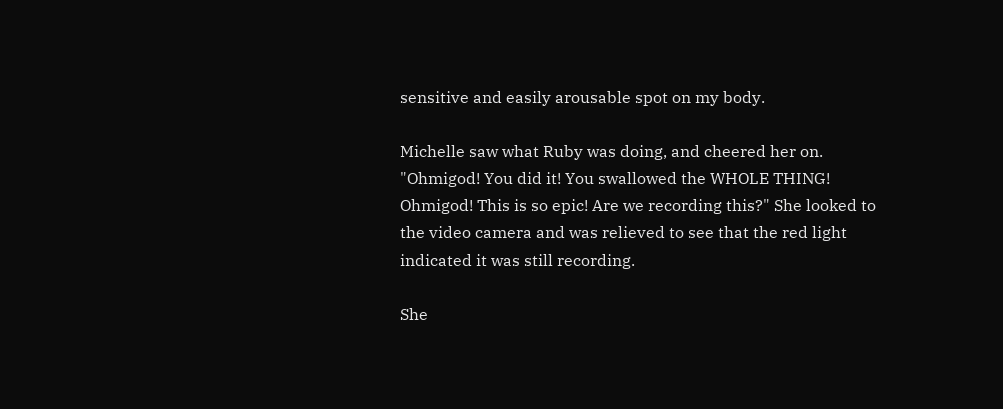sensitive and easily arousable spot on my body.

Michelle saw what Ruby was doing, and cheered her on. "Ohmigod! You did it! You swallowed the WHOLE THING! Ohmigod! This is so epic! Are we recording this?" She looked to the video camera and was relieved to see that the red light indicated it was still recording.

She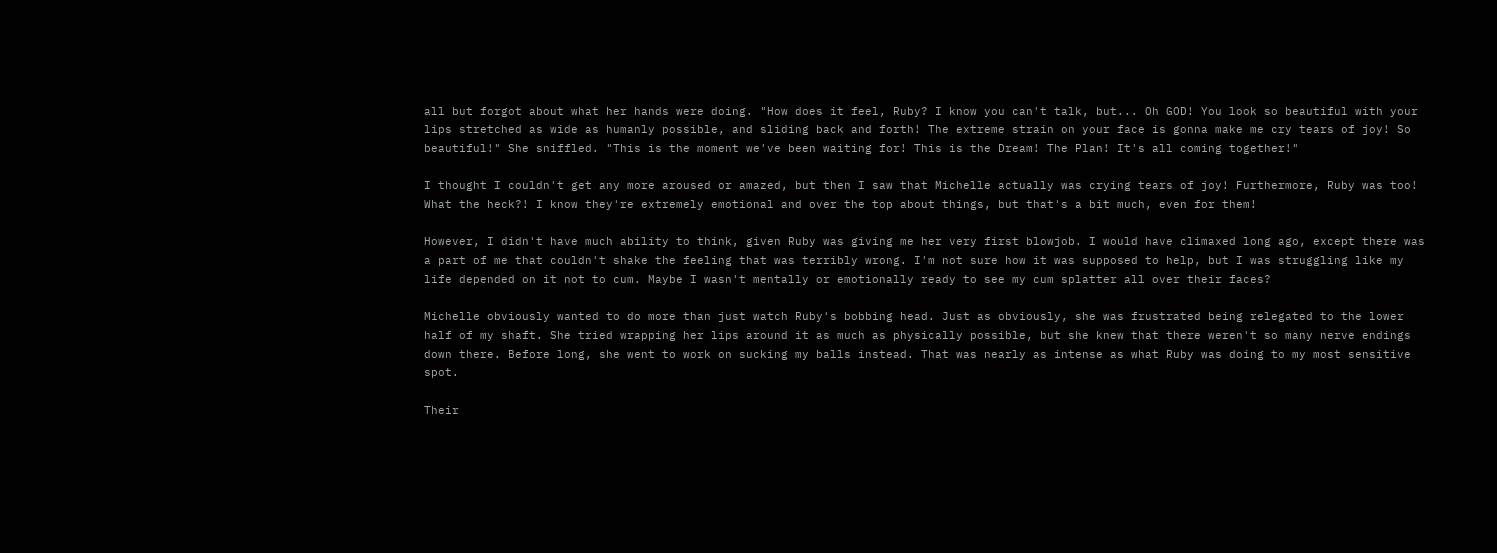all but forgot about what her hands were doing. "How does it feel, Ruby? I know you can't talk, but... Oh GOD! You look so beautiful with your lips stretched as wide as humanly possible, and sliding back and forth! The extreme strain on your face is gonna make me cry tears of joy! So beautiful!" She sniffled. "This is the moment we've been waiting for! This is the Dream! The Plan! It's all coming together!"

I thought I couldn't get any more aroused or amazed, but then I saw that Michelle actually was crying tears of joy! Furthermore, Ruby was too! What the heck?! I know they're extremely emotional and over the top about things, but that's a bit much, even for them!

However, I didn't have much ability to think, given Ruby was giving me her very first blowjob. I would have climaxed long ago, except there was a part of me that couldn't shake the feeling that was terribly wrong. I'm not sure how it was supposed to help, but I was struggling like my life depended on it not to cum. Maybe I wasn't mentally or emotionally ready to see my cum splatter all over their faces?

Michelle obviously wanted to do more than just watch Ruby's bobbing head. Just as obviously, she was frustrated being relegated to the lower half of my shaft. She tried wrapping her lips around it as much as physically possible, but she knew that there weren't so many nerve endings down there. Before long, she went to work on sucking my balls instead. That was nearly as intense as what Ruby was doing to my most sensitive spot.

Their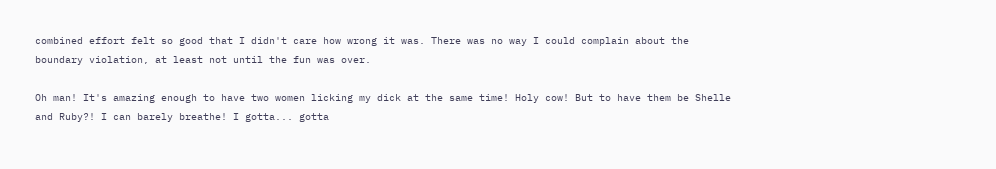combined effort felt so good that I didn't care how wrong it was. There was no way I could complain about the boundary violation, at least not until the fun was over.

Oh man! It's amazing enough to have two women licking my dick at the same time! Holy cow! But to have them be Shelle and Ruby?! I can barely breathe! I gotta... gotta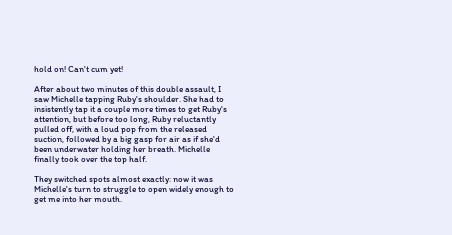hold on! Can't cum yet!

After about two minutes of this double assault, I saw Michelle tapping Ruby's shoulder. She had to insistently tap it a couple more times to get Ruby's attention, but before too long, Ruby reluctantly pulled off, with a loud pop from the released suction, followed by a big gasp for air as if she'd been underwater holding her breath. Michelle finally took over the top half.

They switched spots almost exactly: now it was Michelle's turn to struggle to open widely enough to get me into her mouth.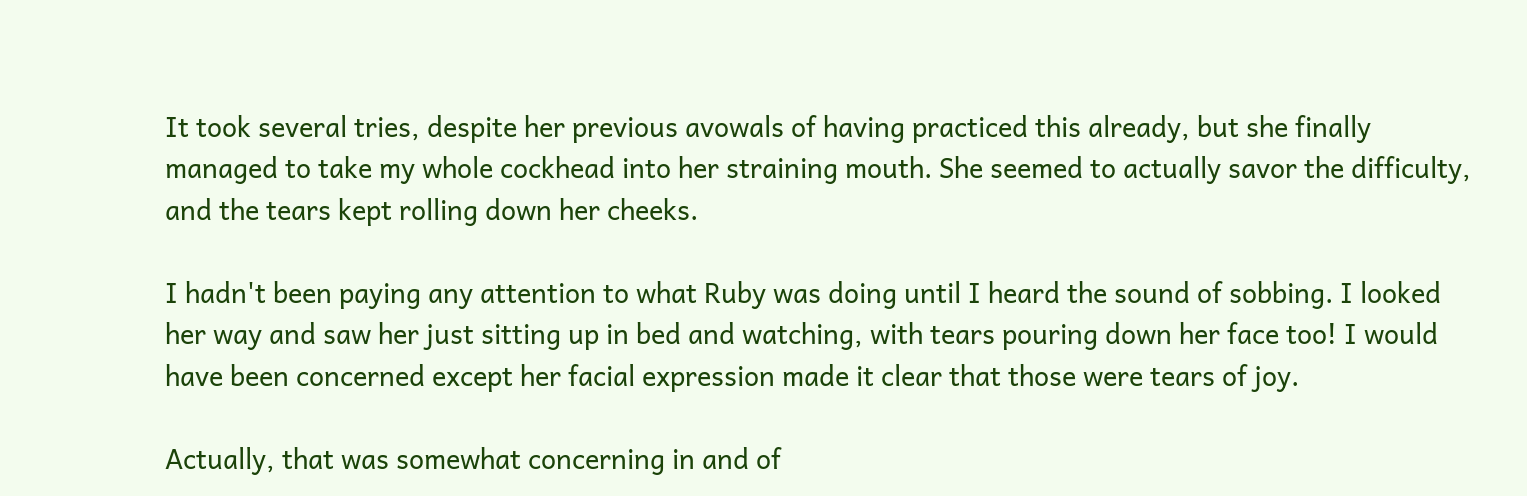It took several tries, despite her previous avowals of having practiced this already, but she finally managed to take my whole cockhead into her straining mouth. She seemed to actually savor the difficulty, and the tears kept rolling down her cheeks.

I hadn't been paying any attention to what Ruby was doing until I heard the sound of sobbing. I looked her way and saw her just sitting up in bed and watching, with tears pouring down her face too! I would have been concerned except her facial expression made it clear that those were tears of joy.

Actually, that was somewhat concerning in and of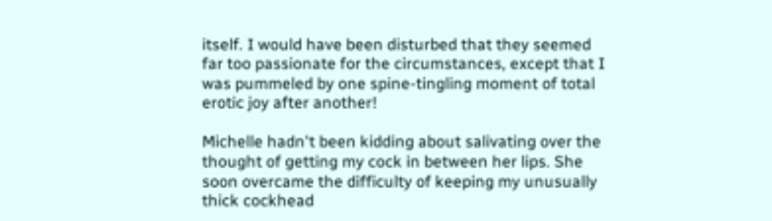itself. I would have been disturbed that they seemed far too passionate for the circumstances, except that I was pummeled by one spine-tingling moment of total erotic joy after another!

Michelle hadn't been kidding about salivating over the thought of getting my cock in between her lips. She soon overcame the difficulty of keeping my unusually thick cockhead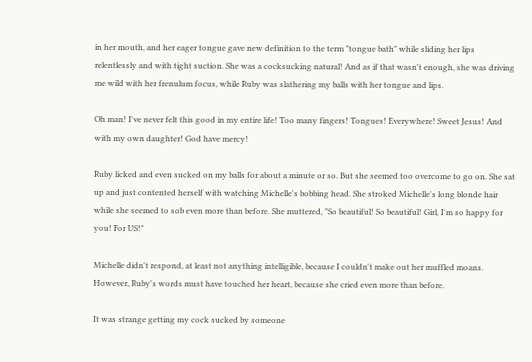in her mouth, and her eager tongue gave new definition to the term "tongue bath" while sliding her lips relentlessly and with tight suction. She was a cocksucking natural! And as if that wasn't enough, she was driving me wild with her frenulum focus, while Ruby was slathering my balls with her tongue and lips.

Oh man! I've never felt this good in my entire life! Too many fingers! Tongues! Everywhere! Sweet Jesus! And with my own daughter! God have mercy!

Ruby licked and even sucked on my balls for about a minute or so. But she seemed too overcome to go on. She sat up and just contented herself with watching Michelle's bobbing head. She stroked Michelle's long blonde hair while she seemed to sob even more than before. She muttered, "So beautiful! So beautiful! Girl, I'm so happy for you! For US!"

Michelle didn't respond, at least not anything intelligible, because I couldn't make out her muffled moans. However, Ruby's words must have touched her heart, because she cried even more than before.

It was strange getting my cock sucked by someone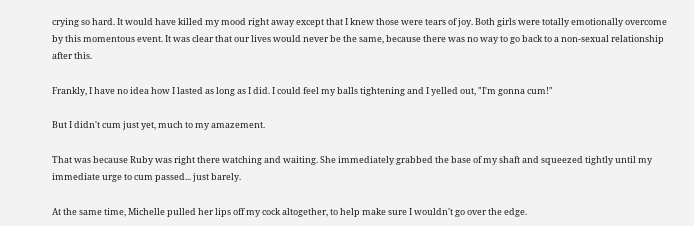crying so hard. It would have killed my mood right away except that I knew those were tears of joy. Both girls were totally emotionally overcome by this momentous event. It was clear that our lives would never be the same, because there was no way to go back to a non-sexual relationship after this.

Frankly, I have no idea how I lasted as long as I did. I could feel my balls tightening and I yelled out, "I'm gonna cum!"

But I didn't cum just yet, much to my amazement.

That was because Ruby was right there watching and waiting. She immediately grabbed the base of my shaft and squeezed tightly until my immediate urge to cum passed... just barely.

At the same time, Michelle pulled her lips off my cock altogether, to help make sure I wouldn't go over the edge.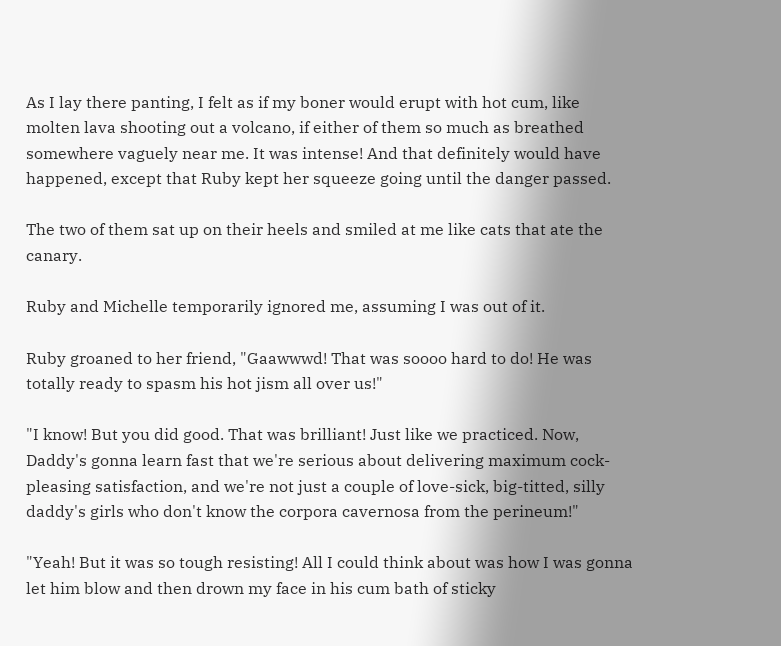As I lay there panting, I felt as if my boner would erupt with hot cum, like molten lava shooting out a volcano, if either of them so much as breathed somewhere vaguely near me. It was intense! And that definitely would have happened, except that Ruby kept her squeeze going until the danger passed.

The two of them sat up on their heels and smiled at me like cats that ate the canary.

Ruby and Michelle temporarily ignored me, assuming I was out of it.

Ruby groaned to her friend, "Gaawwwd! That was soooo hard to do! He was totally ready to spasm his hot jism all over us!"

"I know! But you did good. That was brilliant! Just like we practiced. Now, Daddy's gonna learn fast that we're serious about delivering maximum cock-pleasing satisfaction, and we're not just a couple of love-sick, big-titted, silly daddy's girls who don't know the corpora cavernosa from the perineum!"

"Yeah! But it was so tough resisting! All I could think about was how I was gonna let him blow and then drown my face in his cum bath of sticky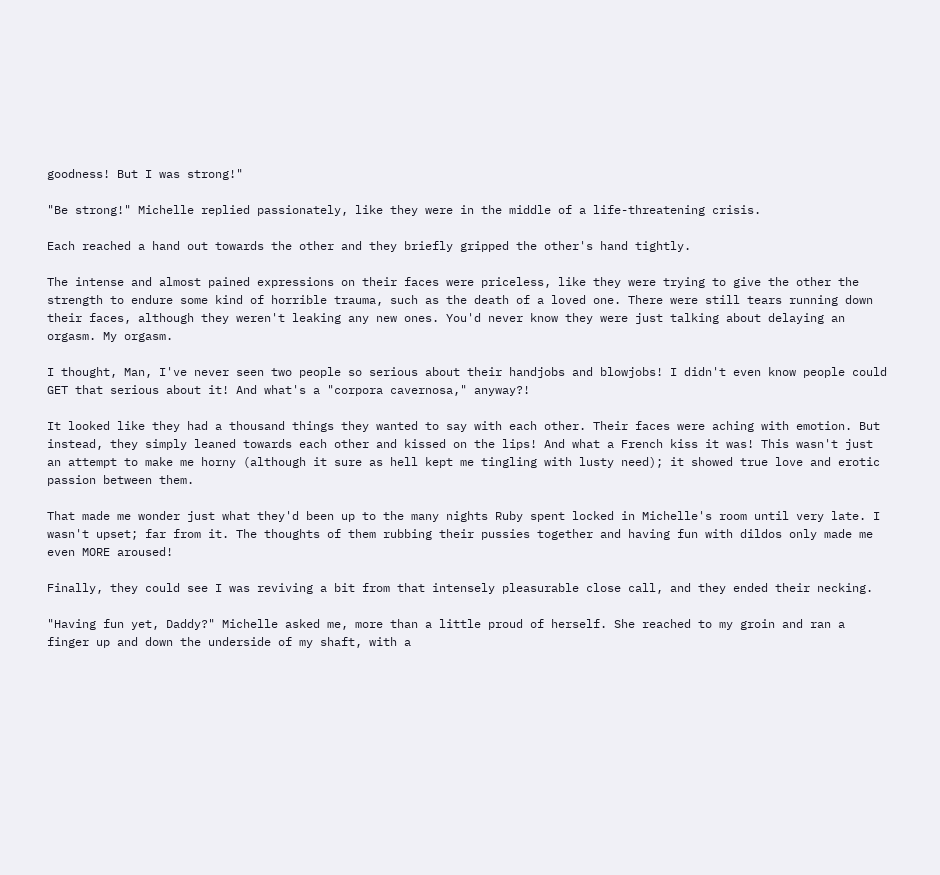goodness! But I was strong!"

"Be strong!" Michelle replied passionately, like they were in the middle of a life-threatening crisis.

Each reached a hand out towards the other and they briefly gripped the other's hand tightly.

The intense and almost pained expressions on their faces were priceless, like they were trying to give the other the strength to endure some kind of horrible trauma, such as the death of a loved one. There were still tears running down their faces, although they weren't leaking any new ones. You'd never know they were just talking about delaying an orgasm. My orgasm.

I thought, Man, I've never seen two people so serious about their handjobs and blowjobs! I didn't even know people could GET that serious about it! And what's a "corpora cavernosa," anyway?!

It looked like they had a thousand things they wanted to say with each other. Their faces were aching with emotion. But instead, they simply leaned towards each other and kissed on the lips! And what a French kiss it was! This wasn't just an attempt to make me horny (although it sure as hell kept me tingling with lusty need); it showed true love and erotic passion between them.

That made me wonder just what they'd been up to the many nights Ruby spent locked in Michelle's room until very late. I wasn't upset; far from it. The thoughts of them rubbing their pussies together and having fun with dildos only made me even MORE aroused!

Finally, they could see I was reviving a bit from that intensely pleasurable close call, and they ended their necking.

"Having fun yet, Daddy?" Michelle asked me, more than a little proud of herself. She reached to my groin and ran a finger up and down the underside of my shaft, with a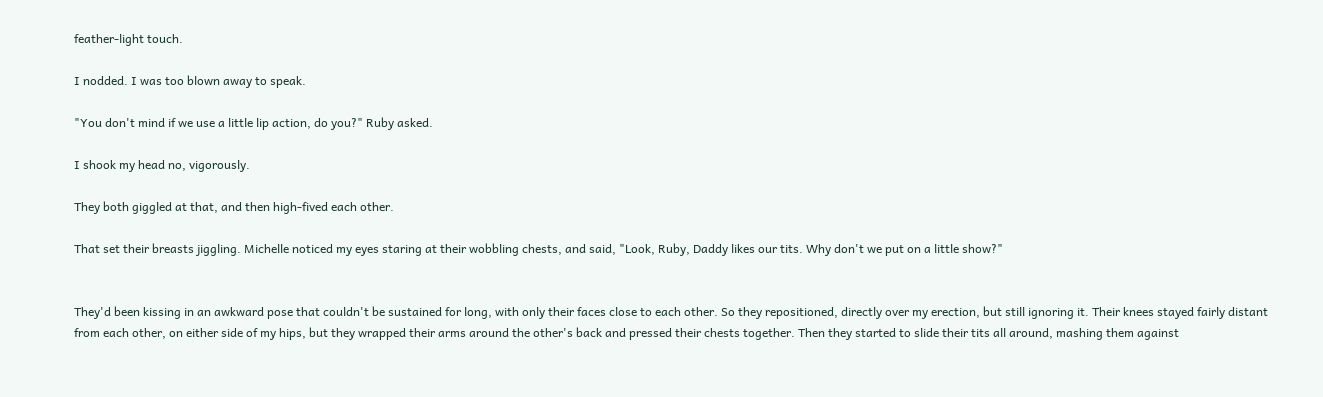feather-light touch.

I nodded. I was too blown away to speak.

"You don't mind if we use a little lip action, do you?" Ruby asked.

I shook my head no, vigorously.

They both giggled at that, and then high-fived each other.

That set their breasts jiggling. Michelle noticed my eyes staring at their wobbling chests, and said, "Look, Ruby, Daddy likes our tits. Why don't we put on a little show?"


They'd been kissing in an awkward pose that couldn't be sustained for long, with only their faces close to each other. So they repositioned, directly over my erection, but still ignoring it. Their knees stayed fairly distant from each other, on either side of my hips, but they wrapped their arms around the other's back and pressed their chests together. Then they started to slide their tits all around, mashing them against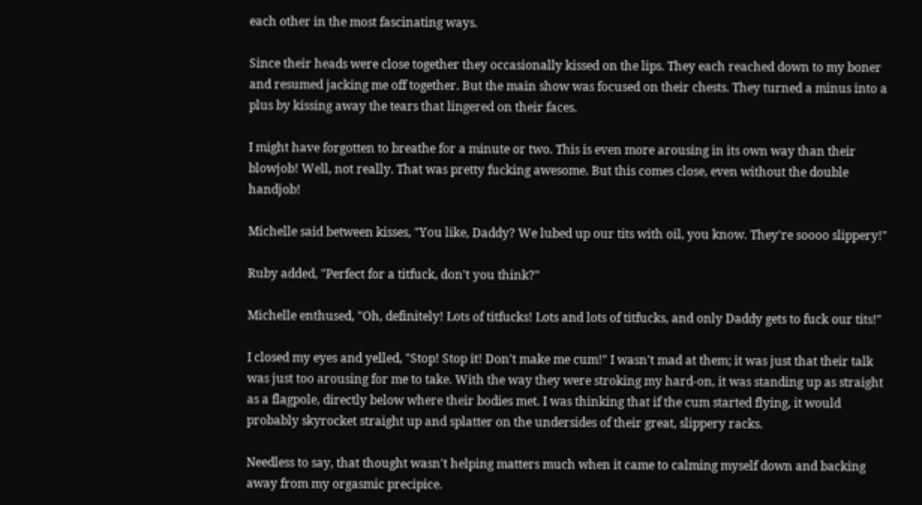each other in the most fascinating ways.

Since their heads were close together they occasionally kissed on the lips. They each reached down to my boner and resumed jacking me off together. But the main show was focused on their chests. They turned a minus into a plus by kissing away the tears that lingered on their faces.

I might have forgotten to breathe for a minute or two. This is even more arousing in its own way than their blowjob! Well, not really. That was pretty fucking awesome. But this comes close, even without the double handjob!

Michelle said between kisses, "You like, Daddy? We lubed up our tits with oil, you know. They're soooo slippery!"

Ruby added, "Perfect for a titfuck, don't you think?"

Michelle enthused, "Oh, definitely! Lots of titfucks! Lots and lots of titfucks, and only Daddy gets to fuck our tits!"

I closed my eyes and yelled, "Stop! Stop it! Don't make me cum!" I wasn't mad at them; it was just that their talk was just too arousing for me to take. With the way they were stroking my hard-on, it was standing up as straight as a flagpole, directly below where their bodies met. I was thinking that if the cum started flying, it would probably skyrocket straight up and splatter on the undersides of their great, slippery racks.

Needless to say, that thought wasn't helping matters much when it came to calming myself down and backing away from my orgasmic precipice.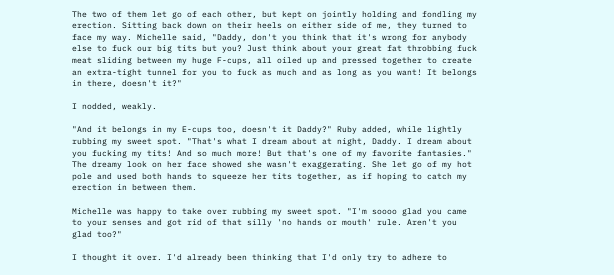The two of them let go of each other, but kept on jointly holding and fondling my erection. Sitting back down on their heels on either side of me, they turned to face my way. Michelle said, "Daddy, don't you think that it's wrong for anybody else to fuck our big tits but you? Just think about your great fat throbbing fuck meat sliding between my huge F-cups, all oiled up and pressed together to create an extra-tight tunnel for you to fuck as much and as long as you want! It belongs in there, doesn't it?"

I nodded, weakly.

"And it belongs in my E-cups too, doesn't it Daddy?" Ruby added, while lightly rubbing my sweet spot. "That's what I dream about at night, Daddy. I dream about you fucking my tits! And so much more! But that's one of my favorite fantasies." The dreamy look on her face showed she wasn't exaggerating. She let go of my hot pole and used both hands to squeeze her tits together, as if hoping to catch my erection in between them.

Michelle was happy to take over rubbing my sweet spot. "I'm soooo glad you came to your senses and got rid of that silly 'no hands or mouth' rule. Aren't you glad too?"

I thought it over. I'd already been thinking that I'd only try to adhere to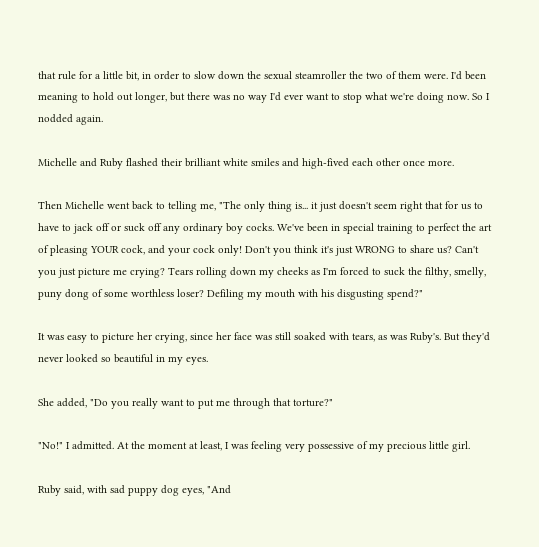that rule for a little bit, in order to slow down the sexual steamroller the two of them were. I'd been meaning to hold out longer, but there was no way I'd ever want to stop what we're doing now. So I nodded again.

Michelle and Ruby flashed their brilliant white smiles and high-fived each other once more.

Then Michelle went back to telling me, "The only thing is... it just doesn't seem right that for us to have to jack off or suck off any ordinary boy cocks. We've been in special training to perfect the art of pleasing YOUR cock, and your cock only! Don't you think it's just WRONG to share us? Can't you just picture me crying? Tears rolling down my cheeks as I'm forced to suck the filthy, smelly, puny dong of some worthless loser? Defiling my mouth with his disgusting spend?"

It was easy to picture her crying, since her face was still soaked with tears, as was Ruby's. But they'd never looked so beautiful in my eyes.

She added, "Do you really want to put me through that torture?"

"No!" I admitted. At the moment at least, I was feeling very possessive of my precious little girl.

Ruby said, with sad puppy dog eyes, "And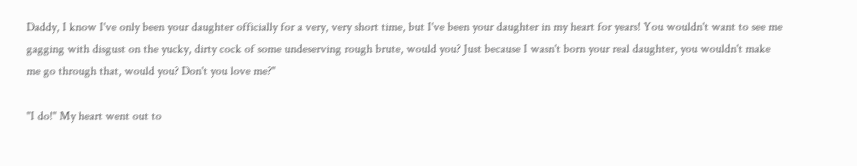Daddy, I know I've only been your daughter officially for a very, very short time, but I've been your daughter in my heart for years! You wouldn't want to see me gagging with disgust on the yucky, dirty cock of some undeserving rough brute, would you? Just because I wasn't born your real daughter, you wouldn't make me go through that, would you? Don't you love me?"

"I do!" My heart went out to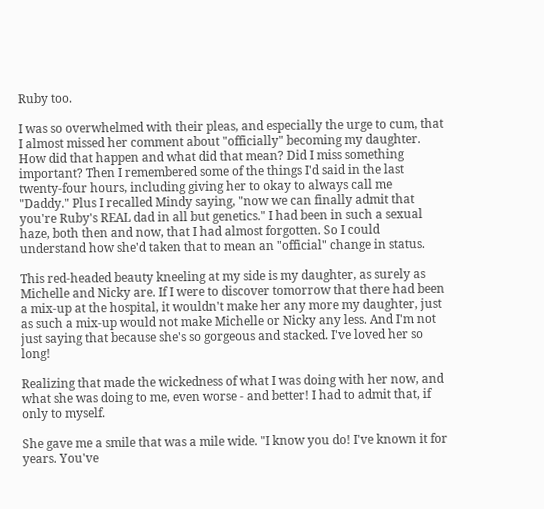Ruby too.

I was so overwhelmed with their pleas, and especially the urge to cum, that I almost missed her comment about "officially" becoming my daughter. How did that happen and what did that mean? Did I miss something important? Then I remembered some of the things I'd said in the last twenty-four hours, including giving her to okay to always call me "Daddy." Plus I recalled Mindy saying, "now we can finally admit that you're Ruby's REAL dad in all but genetics." I had been in such a sexual haze, both then and now, that I had almost forgotten. So I could understand how she'd taken that to mean an "official" change in status.

This red-headed beauty kneeling at my side is my daughter, as surely as Michelle and Nicky are. If I were to discover tomorrow that there had been a mix-up at the hospital, it wouldn't make her any more my daughter, just as such a mix-up would not make Michelle or Nicky any less. And I'm not just saying that because she's so gorgeous and stacked. I've loved her so long!

Realizing that made the wickedness of what I was doing with her now, and what she was doing to me, even worse - and better! I had to admit that, if only to myself.

She gave me a smile that was a mile wide. "I know you do! I've known it for years. You've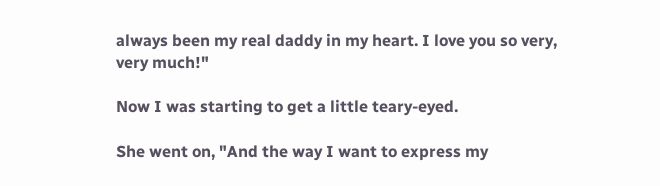always been my real daddy in my heart. I love you so very, very much!"

Now I was starting to get a little teary-eyed.

She went on, "And the way I want to express my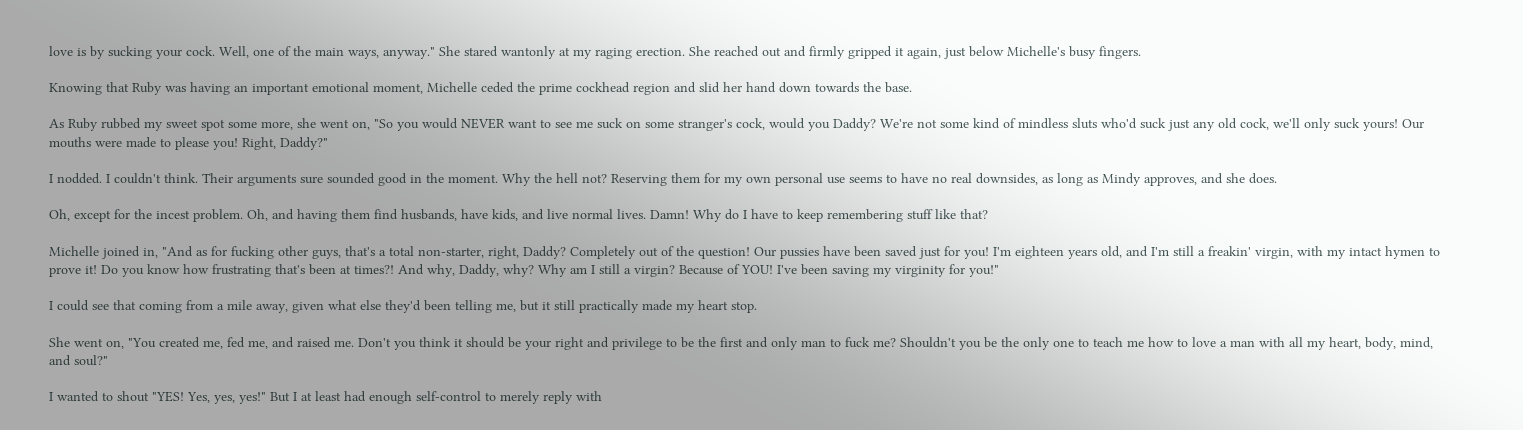love is by sucking your cock. Well, one of the main ways, anyway." She stared wantonly at my raging erection. She reached out and firmly gripped it again, just below Michelle's busy fingers.

Knowing that Ruby was having an important emotional moment, Michelle ceded the prime cockhead region and slid her hand down towards the base.

As Ruby rubbed my sweet spot some more, she went on, "So you would NEVER want to see me suck on some stranger's cock, would you Daddy? We're not some kind of mindless sluts who'd suck just any old cock, we'll only suck yours! Our mouths were made to please you! Right, Daddy?"

I nodded. I couldn't think. Their arguments sure sounded good in the moment. Why the hell not? Reserving them for my own personal use seems to have no real downsides, as long as Mindy approves, and she does.

Oh, except for the incest problem. Oh, and having them find husbands, have kids, and live normal lives. Damn! Why do I have to keep remembering stuff like that?

Michelle joined in, "And as for fucking other guys, that's a total non-starter, right, Daddy? Completely out of the question! Our pussies have been saved just for you! I'm eighteen years old, and I'm still a freakin' virgin, with my intact hymen to prove it! Do you know how frustrating that's been at times?! And why, Daddy, why? Why am I still a virgin? Because of YOU! I've been saving my virginity for you!"

I could see that coming from a mile away, given what else they'd been telling me, but it still practically made my heart stop.

She went on, "You created me, fed me, and raised me. Don't you think it should be your right and privilege to be the first and only man to fuck me? Shouldn't you be the only one to teach me how to love a man with all my heart, body, mind, and soul?"

I wanted to shout "YES! Yes, yes, yes!" But I at least had enough self-control to merely reply with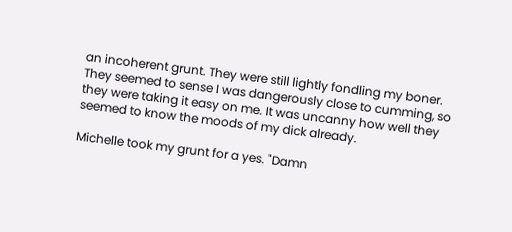an incoherent grunt. They were still lightly fondling my boner. They seemed to sense I was dangerously close to cumming, so they were taking it easy on me. It was uncanny how well they seemed to know the moods of my dick already.

Michelle took my grunt for a yes. "Damn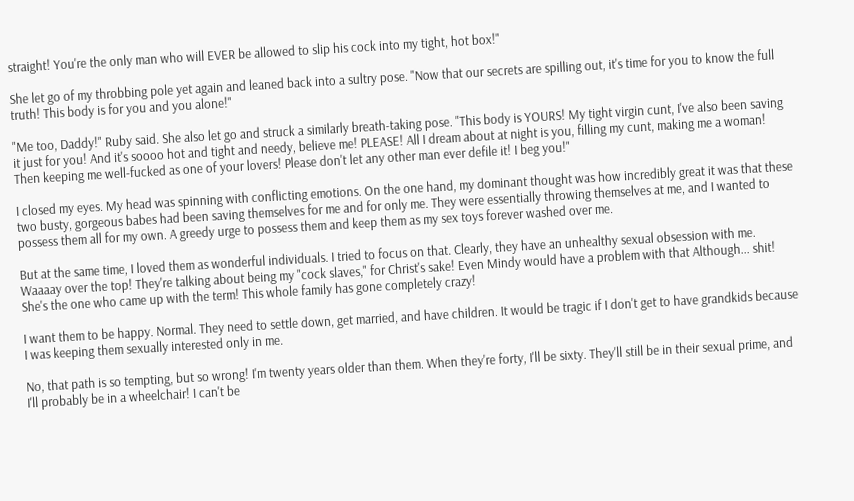straight! You're the only man who will EVER be allowed to slip his cock into my tight, hot box!"

She let go of my throbbing pole yet again and leaned back into a sultry pose. "Now that our secrets are spilling out, it's time for you to know the full truth! This body is for you and you alone!"

"Me too, Daddy!" Ruby said. She also let go and struck a similarly breath-taking pose. "This body is YOURS! My tight virgin cunt, I've also been saving it just for you! And it's soooo hot and tight and needy, believe me! PLEASE! All I dream about at night is you, filling my cunt, making me a woman! Then keeping me well-fucked as one of your lovers! Please don't let any other man ever defile it! I beg you!"

I closed my eyes. My head was spinning with conflicting emotions. On the one hand, my dominant thought was how incredibly great it was that these two busty, gorgeous babes had been saving themselves for me and for only me. They were essentially throwing themselves at me, and I wanted to possess them all for my own. A greedy urge to possess them and keep them as my sex toys forever washed over me.

But at the same time, I loved them as wonderful individuals. I tried to focus on that. Clearly, they have an unhealthy sexual obsession with me. Waaaay over the top! They're talking about being my "cock slaves," for Christ's sake! Even Mindy would have a problem with that Although... shit! She's the one who came up with the term! This whole family has gone completely crazy!

I want them to be happy. Normal. They need to settle down, get married, and have children. It would be tragic if I don't get to have grandkids because I was keeping them sexually interested only in me.

No, that path is so tempting, but so wrong! I'm twenty years older than them. When they're forty, I'll be sixty. They'll still be in their sexual prime, and I'll probably be in a wheelchair! I can't be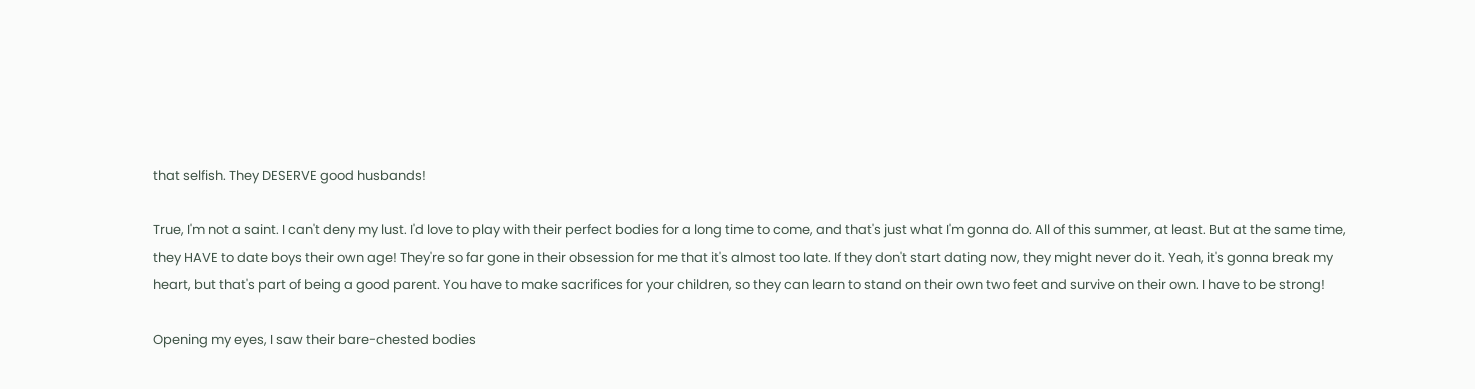that selfish. They DESERVE good husbands!

True, I'm not a saint. I can't deny my lust. I'd love to play with their perfect bodies for a long time to come, and that's just what I'm gonna do. All of this summer, at least. But at the same time, they HAVE to date boys their own age! They're so far gone in their obsession for me that it's almost too late. If they don't start dating now, they might never do it. Yeah, it's gonna break my heart, but that's part of being a good parent. You have to make sacrifices for your children, so they can learn to stand on their own two feet and survive on their own. I have to be strong!

Opening my eyes, I saw their bare-chested bodies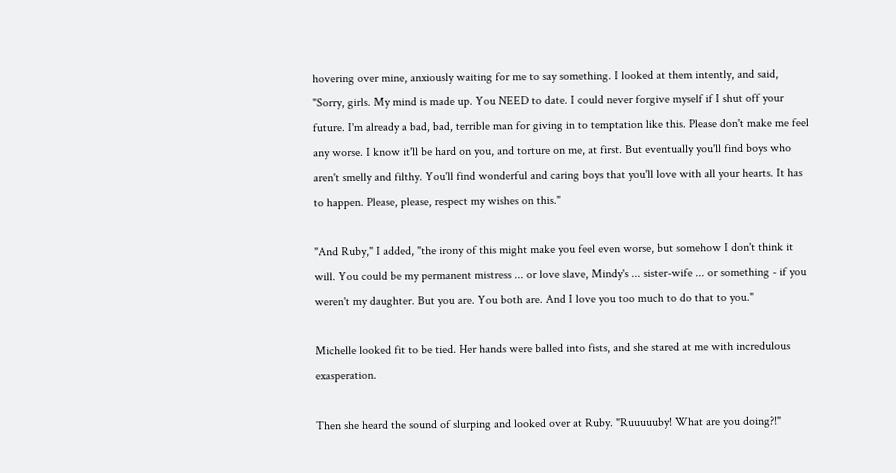hovering over mine, anxiously waiting for me to say something. I looked at them intently, and said, "Sorry, girls. My mind is made up. You NEED to date. I could never forgive myself if I shut off your future. I'm already a bad, bad, terrible man for giving in to temptation like this. Please don't make me feel any worse. I know it'll be hard on you, and torture on me, at first. But eventually you'll find boys who aren't smelly and filthy. You'll find wonderful and caring boys that you'll love with all your hearts. It has to happen. Please, please, respect my wishes on this."

"And Ruby," I added, "the irony of this might make you feel even worse, but somehow I don't think it will. You could be my permanent mistress ... or love slave, Mindy's ... sister-wife ... or something - if you weren't my daughter. But you are. You both are. And I love you too much to do that to you."

Michelle looked fit to be tied. Her hands were balled into fists, and she stared at me with incredulous exasperation.

Then she heard the sound of slurping and looked over at Ruby. "Ruuuuuby! What are you doing?!"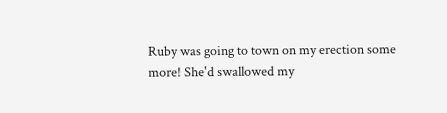Ruby was going to town on my erection some more! She'd swallowed my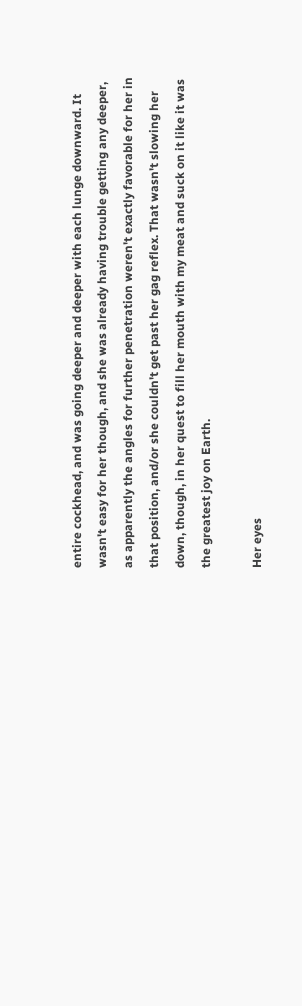entire cockhead, and was going deeper and deeper with each lunge downward. It wasn't easy for her though, and she was already having trouble getting any deeper, as apparently the angles for further penetration weren't exactly favorable for her in that position, and/or she couldn't get past her gag reflex. That wasn't slowing her down, though, in her quest to fill her mouth with my meat and suck on it like it was the greatest joy on Earth.

Her eyes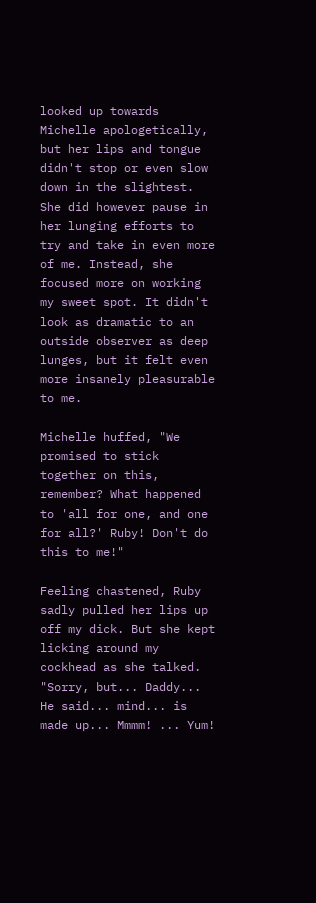looked up towards Michelle apologetically, but her lips and tongue didn't stop or even slow down in the slightest. She did however pause in her lunging efforts to try and take in even more of me. Instead, she focused more on working my sweet spot. It didn't look as dramatic to an outside observer as deep lunges, but it felt even more insanely pleasurable to me.

Michelle huffed, "We promised to stick together on this, remember? What happened to 'all for one, and one for all?' Ruby! Don't do this to me!"

Feeling chastened, Ruby sadly pulled her lips up off my dick. But she kept licking around my cockhead as she talked. "Sorry, but... Daddy... He said... mind... is made up... Mmmm! ... Yum!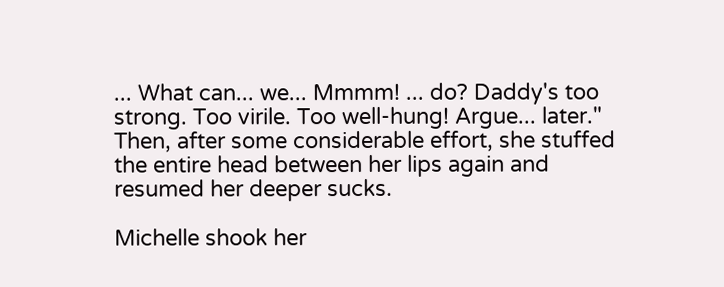... What can... we... Mmmm! ... do? Daddy's too strong. Too virile. Too well-hung! Argue... later." Then, after some considerable effort, she stuffed the entire head between her lips again and resumed her deeper sucks.

Michelle shook her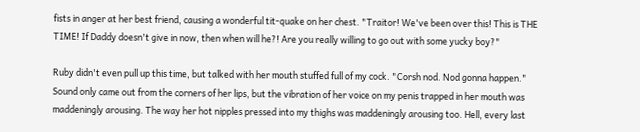fists in anger at her best friend, causing a wonderful tit-quake on her chest. "Traitor! We've been over this! This is THE TIME! If Daddy doesn't give in now, then when will he?! Are you really willing to go out with some yucky boy?"

Ruby didn't even pull up this time, but talked with her mouth stuffed full of my cock. "Corsh nod. Nod gonna happen." Sound only came out from the corners of her lips, but the vibration of her voice on my penis trapped in her mouth was maddeningly arousing. The way her hot nipples pressed into my thighs was maddeningly arousing too. Hell, every last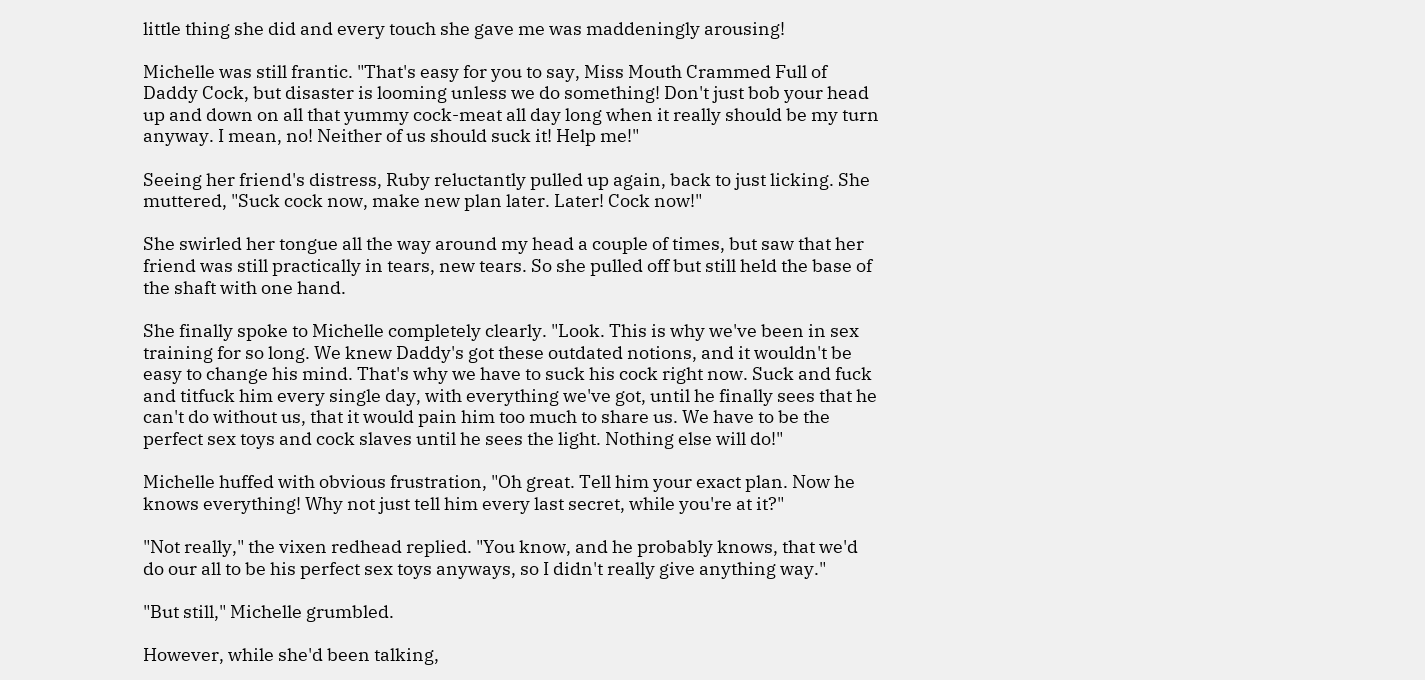little thing she did and every touch she gave me was maddeningly arousing!

Michelle was still frantic. "That's easy for you to say, Miss Mouth Crammed Full of Daddy Cock, but disaster is looming unless we do something! Don't just bob your head up and down on all that yummy cock-meat all day long when it really should be my turn anyway. I mean, no! Neither of us should suck it! Help me!"

Seeing her friend's distress, Ruby reluctantly pulled up again, back to just licking. She muttered, "Suck cock now, make new plan later. Later! Cock now!"

She swirled her tongue all the way around my head a couple of times, but saw that her friend was still practically in tears, new tears. So she pulled off but still held the base of the shaft with one hand.

She finally spoke to Michelle completely clearly. "Look. This is why we've been in sex training for so long. We knew Daddy's got these outdated notions, and it wouldn't be easy to change his mind. That's why we have to suck his cock right now. Suck and fuck and titfuck him every single day, with everything we've got, until he finally sees that he can't do without us, that it would pain him too much to share us. We have to be the perfect sex toys and cock slaves until he sees the light. Nothing else will do!"

Michelle huffed with obvious frustration, "Oh great. Tell him your exact plan. Now he knows everything! Why not just tell him every last secret, while you're at it?"

"Not really," the vixen redhead replied. "You know, and he probably knows, that we'd do our all to be his perfect sex toys anyways, so I didn't really give anything way."

"But still," Michelle grumbled.

However, while she'd been talking,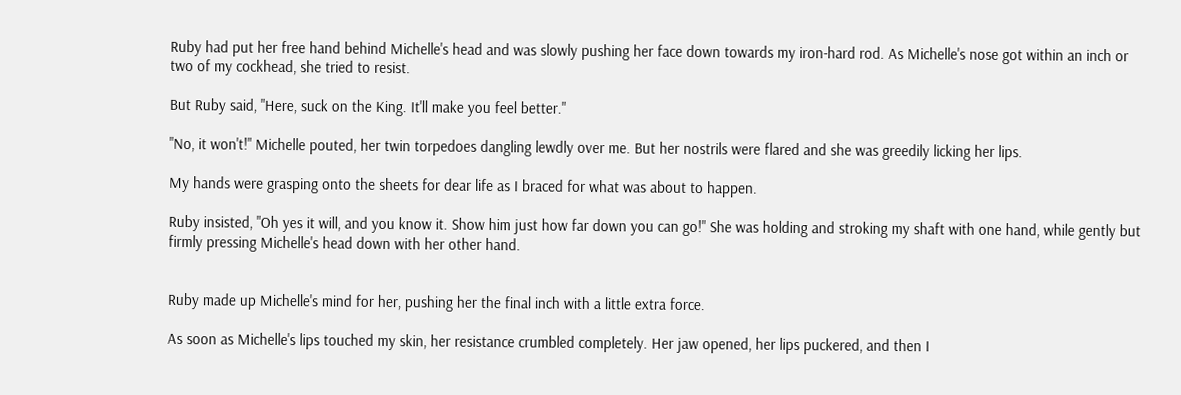Ruby had put her free hand behind Michelle's head and was slowly pushing her face down towards my iron-hard rod. As Michelle's nose got within an inch or two of my cockhead, she tried to resist.

But Ruby said, "Here, suck on the King. It'll make you feel better."

"No, it won't!" Michelle pouted, her twin torpedoes dangling lewdly over me. But her nostrils were flared and she was greedily licking her lips.

My hands were grasping onto the sheets for dear life as I braced for what was about to happen.

Ruby insisted, "Oh yes it will, and you know it. Show him just how far down you can go!" She was holding and stroking my shaft with one hand, while gently but firmly pressing Michelle's head down with her other hand.


Ruby made up Michelle's mind for her, pushing her the final inch with a little extra force.

As soon as Michelle's lips touched my skin, her resistance crumbled completely. Her jaw opened, her lips puckered, and then I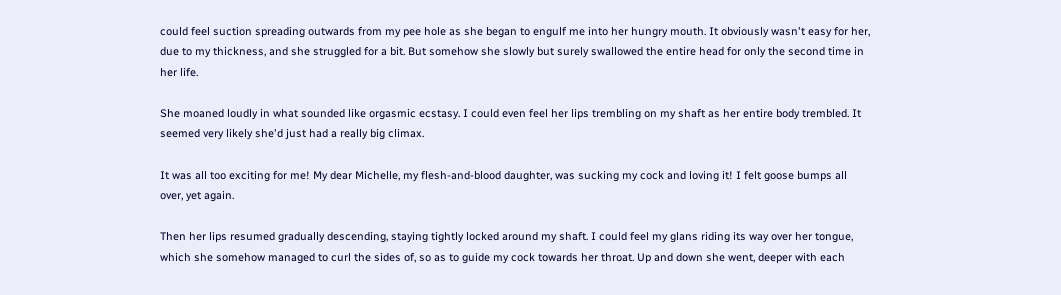could feel suction spreading outwards from my pee hole as she began to engulf me into her hungry mouth. It obviously wasn't easy for her, due to my thickness, and she struggled for a bit. But somehow she slowly but surely swallowed the entire head for only the second time in her life.

She moaned loudly in what sounded like orgasmic ecstasy. I could even feel her lips trembling on my shaft as her entire body trembled. It seemed very likely she'd just had a really big climax.

It was all too exciting for me! My dear Michelle, my flesh-and-blood daughter, was sucking my cock and loving it! I felt goose bumps all over, yet again.

Then her lips resumed gradually descending, staying tightly locked around my shaft. I could feel my glans riding its way over her tongue, which she somehow managed to curl the sides of, so as to guide my cock towards her throat. Up and down she went, deeper with each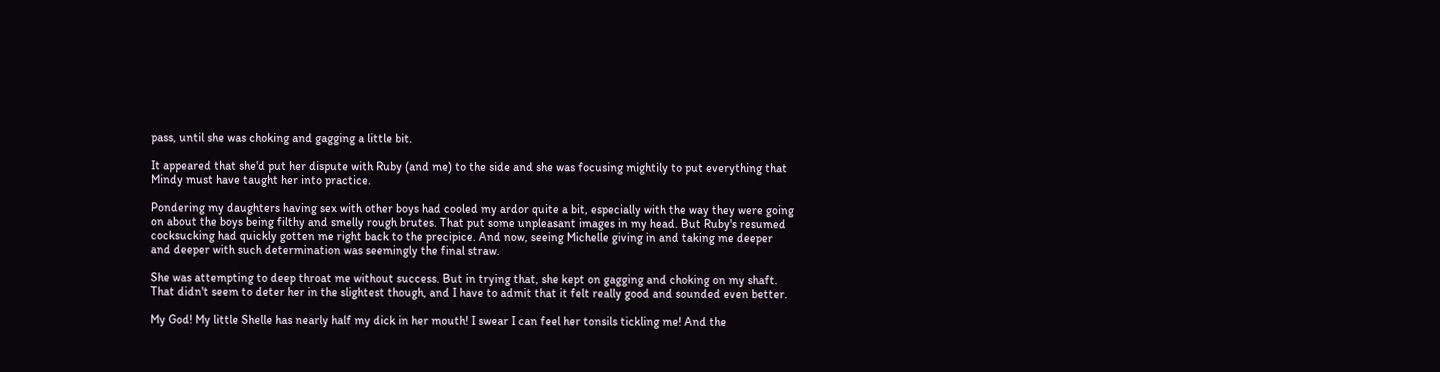pass, until she was choking and gagging a little bit.

It appeared that she'd put her dispute with Ruby (and me) to the side and she was focusing mightily to put everything that Mindy must have taught her into practice.

Pondering my daughters having sex with other boys had cooled my ardor quite a bit, especially with the way they were going on about the boys being filthy and smelly rough brutes. That put some unpleasant images in my head. But Ruby's resumed cocksucking had quickly gotten me right back to the precipice. And now, seeing Michelle giving in and taking me deeper and deeper with such determination was seemingly the final straw.

She was attempting to deep throat me without success. But in trying that, she kept on gagging and choking on my shaft. That didn't seem to deter her in the slightest though, and I have to admit that it felt really good and sounded even better.

My God! My little Shelle has nearly half my dick in her mouth! I swear I can feel her tonsils tickling me! And the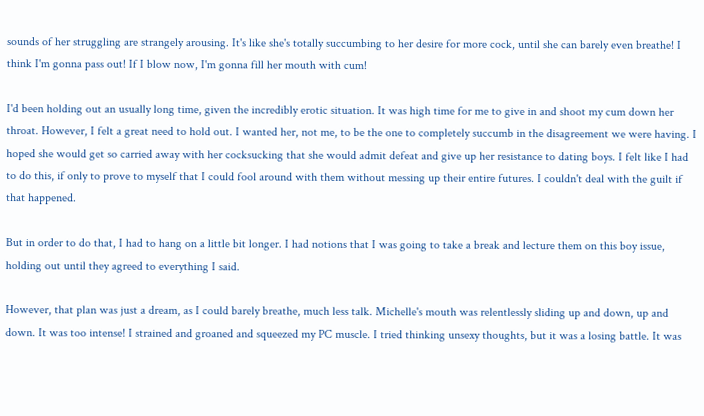sounds of her struggling are strangely arousing. It's like she's totally succumbing to her desire for more cock, until she can barely even breathe! I think I'm gonna pass out! If I blow now, I'm gonna fill her mouth with cum!

I'd been holding out an usually long time, given the incredibly erotic situation. It was high time for me to give in and shoot my cum down her throat. However, I felt a great need to hold out. I wanted her, not me, to be the one to completely succumb in the disagreement we were having. I hoped she would get so carried away with her cocksucking that she would admit defeat and give up her resistance to dating boys. I felt like I had to do this, if only to prove to myself that I could fool around with them without messing up their entire futures. I couldn't deal with the guilt if that happened.

But in order to do that, I had to hang on a little bit longer. I had notions that I was going to take a break and lecture them on this boy issue, holding out until they agreed to everything I said.

However, that plan was just a dream, as I could barely breathe, much less talk. Michelle's mouth was relentlessly sliding up and down, up and down. It was too intense! I strained and groaned and squeezed my PC muscle. I tried thinking unsexy thoughts, but it was a losing battle. It was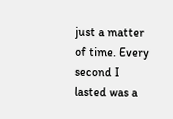just a matter of time. Every second I lasted was a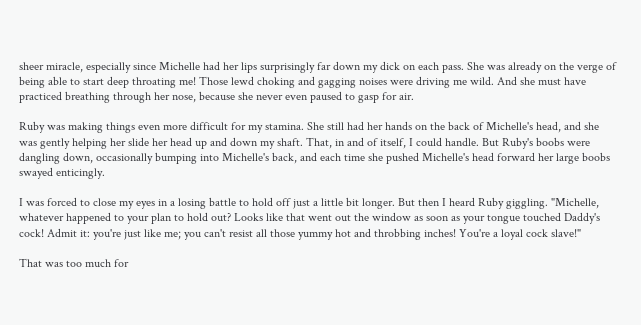sheer miracle, especially since Michelle had her lips surprisingly far down my dick on each pass. She was already on the verge of being able to start deep throating me! Those lewd choking and gagging noises were driving me wild. And she must have practiced breathing through her nose, because she never even paused to gasp for air.

Ruby was making things even more difficult for my stamina. She still had her hands on the back of Michelle's head, and she was gently helping her slide her head up and down my shaft. That, in and of itself, I could handle. But Ruby's boobs were dangling down, occasionally bumping into Michelle's back, and each time she pushed Michelle's head forward her large boobs swayed enticingly.

I was forced to close my eyes in a losing battle to hold off just a little bit longer. But then I heard Ruby giggling. "Michelle, whatever happened to your plan to hold out? Looks like that went out the window as soon as your tongue touched Daddy's cock! Admit it: you're just like me; you can't resist all those yummy hot and throbbing inches! You're a loyal cock slave!"

That was too much for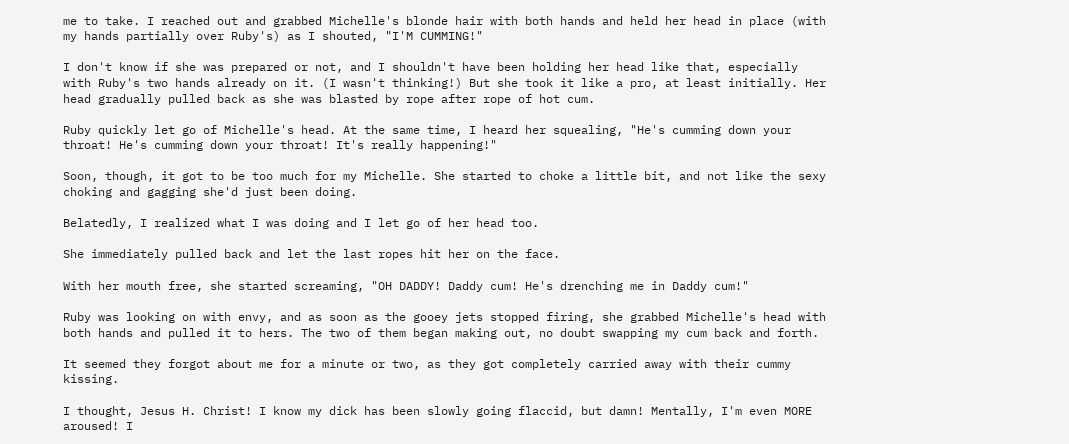me to take. I reached out and grabbed Michelle's blonde hair with both hands and held her head in place (with my hands partially over Ruby's) as I shouted, "I'M CUMMING!"

I don't know if she was prepared or not, and I shouldn't have been holding her head like that, especially with Ruby's two hands already on it. (I wasn't thinking!) But she took it like a pro, at least initially. Her head gradually pulled back as she was blasted by rope after rope of hot cum.

Ruby quickly let go of Michelle's head. At the same time, I heard her squealing, "He's cumming down your throat! He's cumming down your throat! It's really happening!"

Soon, though, it got to be too much for my Michelle. She started to choke a little bit, and not like the sexy choking and gagging she'd just been doing.

Belatedly, I realized what I was doing and I let go of her head too.

She immediately pulled back and let the last ropes hit her on the face.

With her mouth free, she started screaming, "OH DADDY! Daddy cum! He's drenching me in Daddy cum!"

Ruby was looking on with envy, and as soon as the gooey jets stopped firing, she grabbed Michelle's head with both hands and pulled it to hers. The two of them began making out, no doubt swapping my cum back and forth.

It seemed they forgot about me for a minute or two, as they got completely carried away with their cummy kissing.

I thought, Jesus H. Christ! I know my dick has been slowly going flaccid, but damn! Mentally, I'm even MORE aroused! I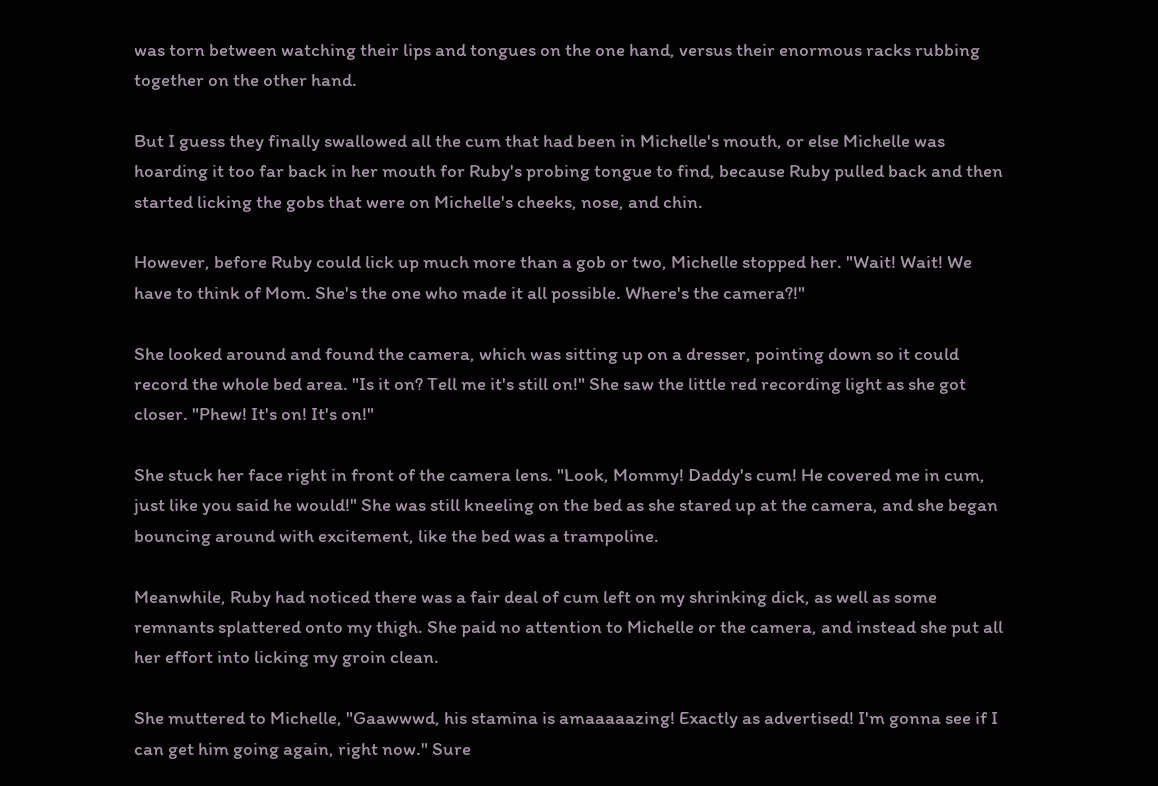was torn between watching their lips and tongues on the one hand, versus their enormous racks rubbing together on the other hand.

But I guess they finally swallowed all the cum that had been in Michelle's mouth, or else Michelle was hoarding it too far back in her mouth for Ruby's probing tongue to find, because Ruby pulled back and then started licking the gobs that were on Michelle's cheeks, nose, and chin.

However, before Ruby could lick up much more than a gob or two, Michelle stopped her. "Wait! Wait! We have to think of Mom. She's the one who made it all possible. Where's the camera?!"

She looked around and found the camera, which was sitting up on a dresser, pointing down so it could record the whole bed area. "Is it on? Tell me it's still on!" She saw the little red recording light as she got closer. "Phew! It's on! It's on!"

She stuck her face right in front of the camera lens. "Look, Mommy! Daddy's cum! He covered me in cum, just like you said he would!" She was still kneeling on the bed as she stared up at the camera, and she began bouncing around with excitement, like the bed was a trampoline.

Meanwhile, Ruby had noticed there was a fair deal of cum left on my shrinking dick, as well as some remnants splattered onto my thigh. She paid no attention to Michelle or the camera, and instead she put all her effort into licking my groin clean.

She muttered to Michelle, "Gaawwwd, his stamina is amaaaaazing! Exactly as advertised! I'm gonna see if I can get him going again, right now." Sure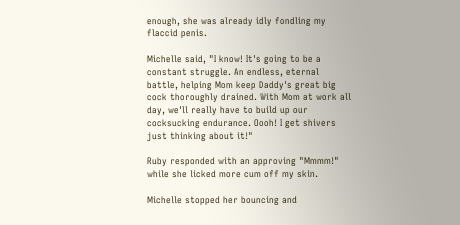enough, she was already idly fondling my flaccid penis.

Michelle said, "I know! It's going to be a constant struggle. An endless, eternal battle, helping Mom keep Daddy's great big cock thoroughly drained. With Mom at work all day, we'll really have to build up our cocksucking endurance. Oooh! I get shivers just thinking about it!"

Ruby responded with an approving "Mmmm!" while she licked more cum off my skin.

Michelle stopped her bouncing and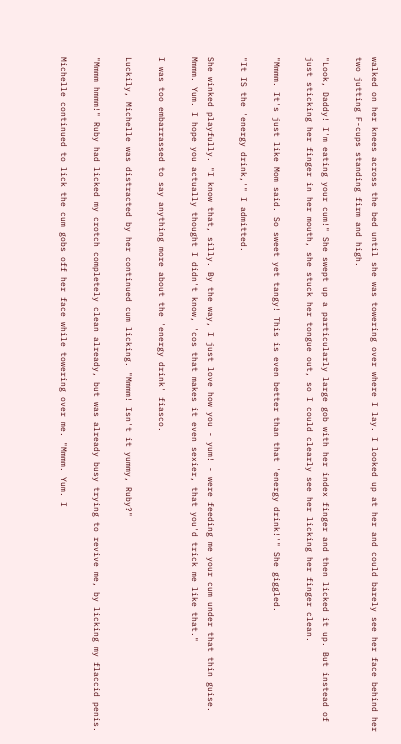walked on her knees across the bed until she was towering over where I lay. I looked up at her and could barely see her face behind her two jutting F-cups standing firm and high.

"Look, Daddy! I'm eating your cum!" She swept up a particularly large gob with her index finger and then licked it up. But instead of just sticking her finger in her mouth, she stuck her tongue out, so I could clearly see her licking her finger clean.

"Mmmm. It's just like Mom said. So sweet yet tangy! This is even better than that 'energy drink!'" She giggled.

"It IS the 'energy drink,'" I admitted.

She winked playfully. "I know that, silly. By the way, I just love how you - yum! - were feeding me your cum under that thin guise. Mmmm. Yum. I hope you actually thought I didn't know, 'cos that makes it even sexier, that you'd trick me like that."

I was too embarrassed to say anything more about the 'energy drink' fiasco.

Luckily, Michelle was distracted by her continued cum licking. "Mmmm! Isn't it yummy, Ruby?"

"Mmmm hmmm!" Ruby had licked my crotch completely clean already, but was already busy trying to revive me, by licking my flaccid penis.

Michelle continued to lick the cum gobs off her face while towering over me. "Mmmm. Yum. I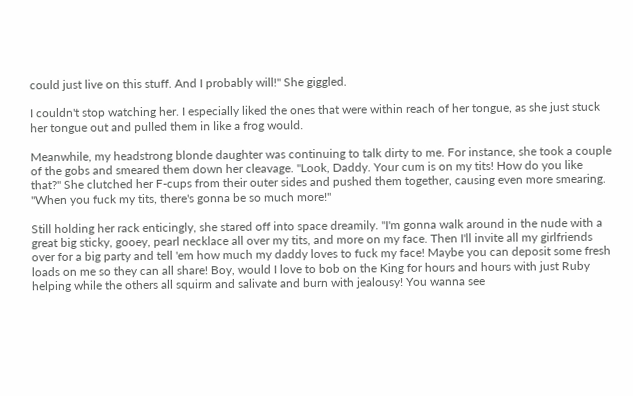could just live on this stuff. And I probably will!" She giggled.

I couldn't stop watching her. I especially liked the ones that were within reach of her tongue, as she just stuck her tongue out and pulled them in like a frog would.

Meanwhile, my headstrong blonde daughter was continuing to talk dirty to me. For instance, she took a couple of the gobs and smeared them down her cleavage. "Look, Daddy. Your cum is on my tits! How do you like that?" She clutched her F-cups from their outer sides and pushed them together, causing even more smearing. "When you fuck my tits, there's gonna be so much more!"

Still holding her rack enticingly, she stared off into space dreamily. "I'm gonna walk around in the nude with a great big sticky, gooey, pearl necklace all over my tits, and more on my face. Then I'll invite all my girlfriends over for a big party and tell 'em how much my daddy loves to fuck my face! Maybe you can deposit some fresh loads on me so they can all share! Boy, would I love to bob on the King for hours and hours with just Ruby helping while the others all squirm and salivate and burn with jealousy! You wanna see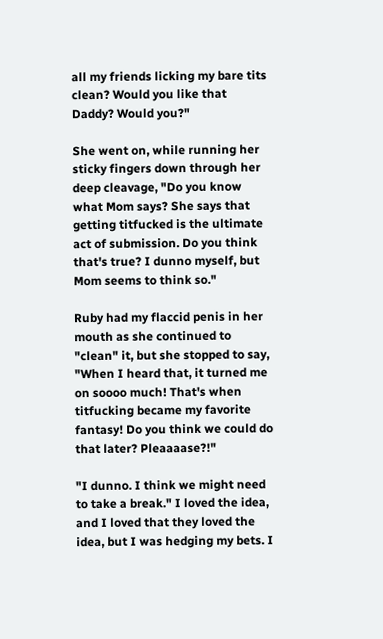all my friends licking my bare tits clean? Would you like that Daddy? Would you?"

She went on, while running her sticky fingers down through her deep cleavage, "Do you know what Mom says? She says that getting titfucked is the ultimate act of submission. Do you think that's true? I dunno myself, but Mom seems to think so."

Ruby had my flaccid penis in her mouth as she continued to "clean" it, but she stopped to say, "When I heard that, it turned me on soooo much! That's when titfucking became my favorite fantasy! Do you think we could do that later? Pleaaaase?!"

"I dunno. I think we might need to take a break." I loved the idea, and I loved that they loved the idea, but I was hedging my bets. I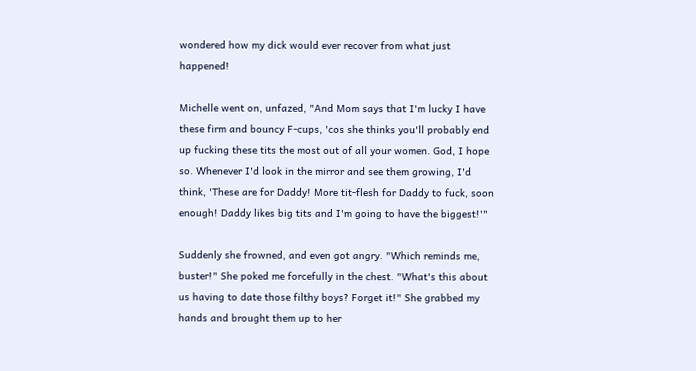wondered how my dick would ever recover from what just happened!

Michelle went on, unfazed, "And Mom says that I'm lucky I have these firm and bouncy F-cups, 'cos she thinks you'll probably end up fucking these tits the most out of all your women. God, I hope so. Whenever I'd look in the mirror and see them growing, I'd think, 'These are for Daddy! More tit-flesh for Daddy to fuck, soon enough! Daddy likes big tits and I'm going to have the biggest!'"

Suddenly she frowned, and even got angry. "Which reminds me, buster!" She poked me forcefully in the chest. "What's this about us having to date those filthy boys? Forget it!" She grabbed my hands and brought them up to her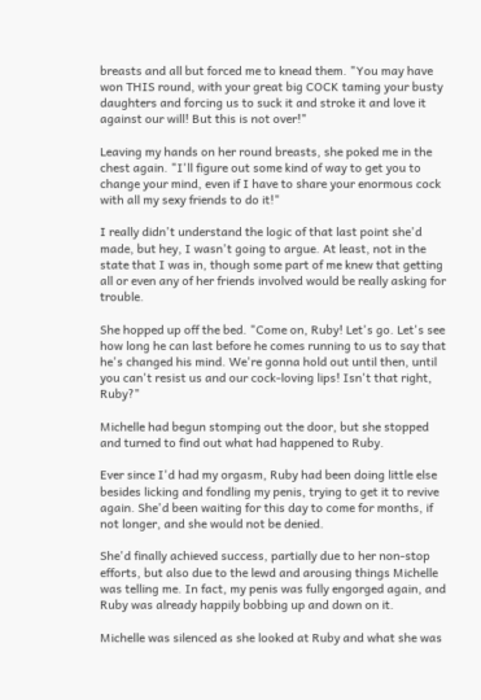breasts and all but forced me to knead them. "You may have won THIS round, with your great big COCK taming your busty daughters and forcing us to suck it and stroke it and love it against our will! But this is not over!"

Leaving my hands on her round breasts, she poked me in the chest again. "I'll figure out some kind of way to get you to change your mind, even if I have to share your enormous cock with all my sexy friends to do it!"

I really didn't understand the logic of that last point she'd made, but hey, I wasn't going to argue. At least, not in the state that I was in, though some part of me knew that getting all or even any of her friends involved would be really asking for trouble.

She hopped up off the bed. "Come on, Ruby! Let's go. Let's see how long he can last before he comes running to us to say that he's changed his mind. We're gonna hold out until then, until you can't resist us and our cock-loving lips! Isn't that right, Ruby?"

Michelle had begun stomping out the door, but she stopped and turned to find out what had happened to Ruby.

Ever since I'd had my orgasm, Ruby had been doing little else besides licking and fondling my penis, trying to get it to revive again. She'd been waiting for this day to come for months, if not longer, and she would not be denied.

She'd finally achieved success, partially due to her non-stop efforts, but also due to the lewd and arousing things Michelle was telling me. In fact, my penis was fully engorged again, and Ruby was already happily bobbing up and down on it.

Michelle was silenced as she looked at Ruby and what she was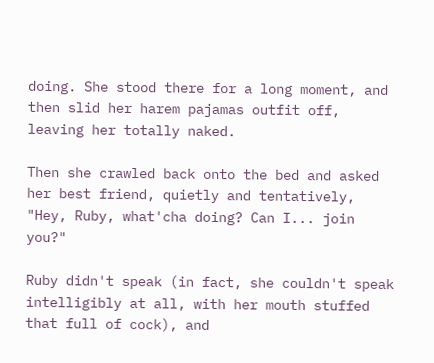doing. She stood there for a long moment, and then slid her harem pajamas outfit off, leaving her totally naked.

Then she crawled back onto the bed and asked her best friend, quietly and tentatively, "Hey, Ruby, what'cha doing? Can I... join you?"

Ruby didn't speak (in fact, she couldn't speak intelligibly at all, with her mouth stuffed that full of cock), and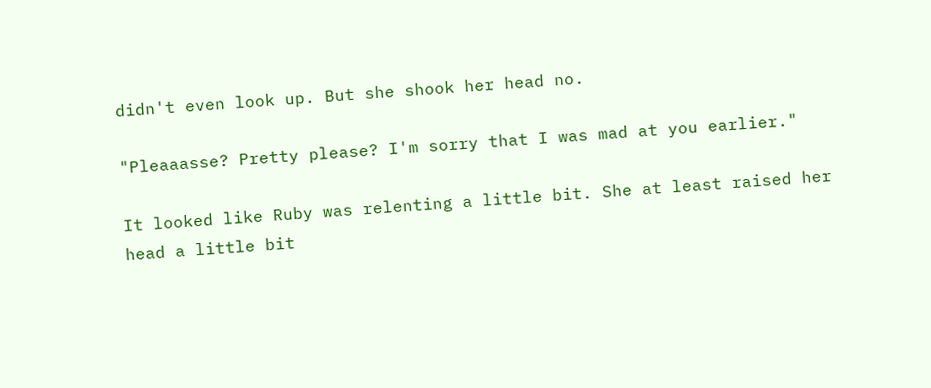didn't even look up. But she shook her head no.

"Pleaaasse? Pretty please? I'm sorry that I was mad at you earlier."

It looked like Ruby was relenting a little bit. She at least raised her head a little bit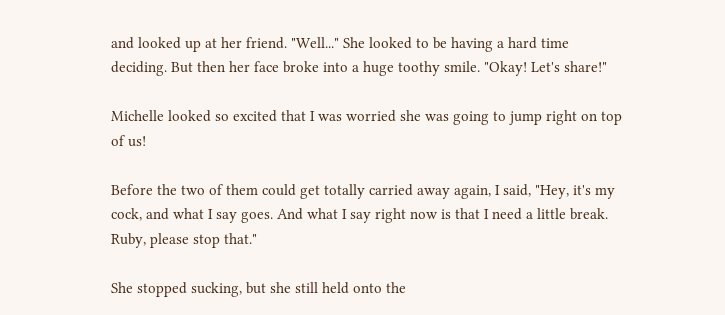and looked up at her friend. "Well..." She looked to be having a hard time deciding. But then her face broke into a huge toothy smile. "Okay! Let's share!"

Michelle looked so excited that I was worried she was going to jump right on top of us!

Before the two of them could get totally carried away again, I said, "Hey, it's my cock, and what I say goes. And what I say right now is that I need a little break. Ruby, please stop that."

She stopped sucking, but she still held onto the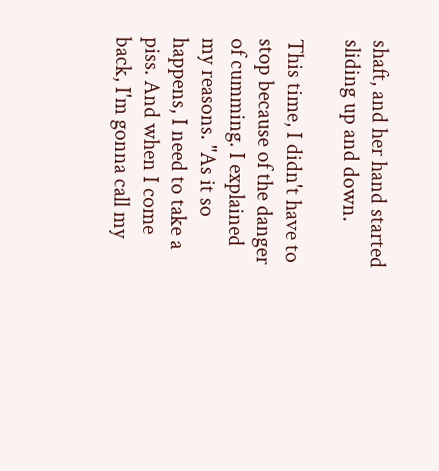shaft, and her hand started sliding up and down.

This time, I didn't have to stop because of the danger of cumming. I explained my reasons. "As it so happens, I need to take a piss. And when I come back, I'm gonna call my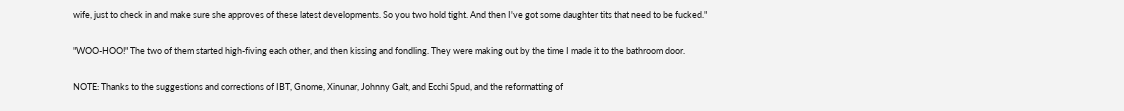wife, just to check in and make sure she approves of these latest developments. So you two hold tight. And then I've got some daughter tits that need to be fucked."

"WOO-HOO!" The two of them started high-fiving each other, and then kissing and fondling. They were making out by the time I made it to the bathroom door.

NOTE: Thanks to the suggestions and corrections of IBT, Gnome, Xinunar, Johnny Galt, and Ecchi Spud, and the reformatting of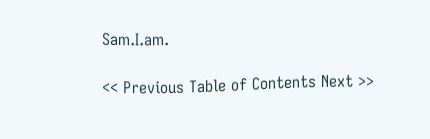Sam.I.am.

<< Previous Table of Contents Next >>